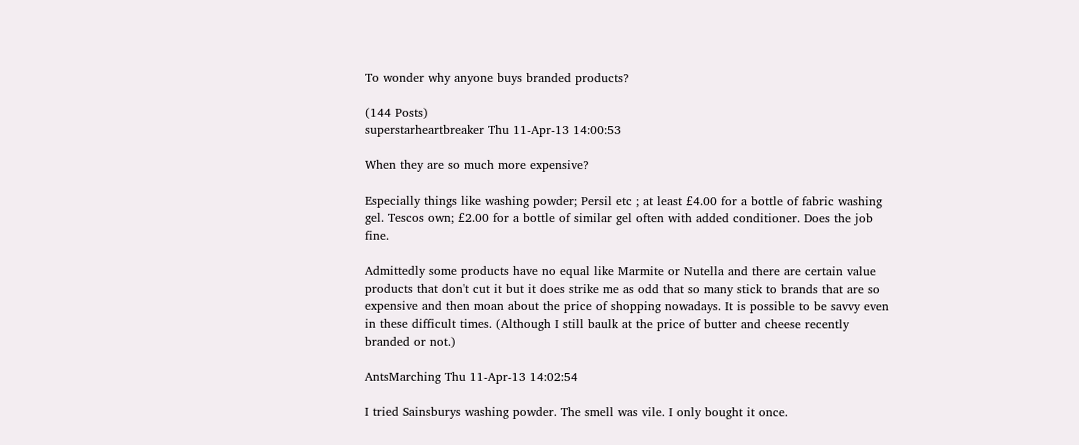To wonder why anyone buys branded products?

(144 Posts)
superstarheartbreaker Thu 11-Apr-13 14:00:53

When they are so much more expensive?

Especially things like washing powder; Persil etc ; at least £4.00 for a bottle of fabric washing gel. Tescos own; £2.00 for a bottle of similar gel often with added conditioner. Does the job fine.

Admittedly some products have no equal like Marmite or Nutella and there are certain value products that don't cut it but it does strike me as odd that so many stick to brands that are so expensive and then moan about the price of shopping nowadays. It is possible to be savvy even in these difficult times. (Although I still baulk at the price of butter and cheese recently branded or not.)

AntsMarching Thu 11-Apr-13 14:02:54

I tried Sainsburys washing powder. The smell was vile. I only bought it once.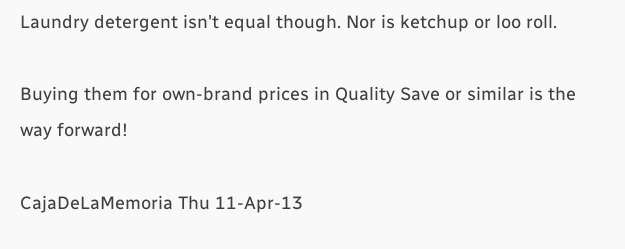Laundry detergent isn't equal though. Nor is ketchup or loo roll.

Buying them for own-brand prices in Quality Save or similar is the way forward!

CajaDeLaMemoria Thu 11-Apr-13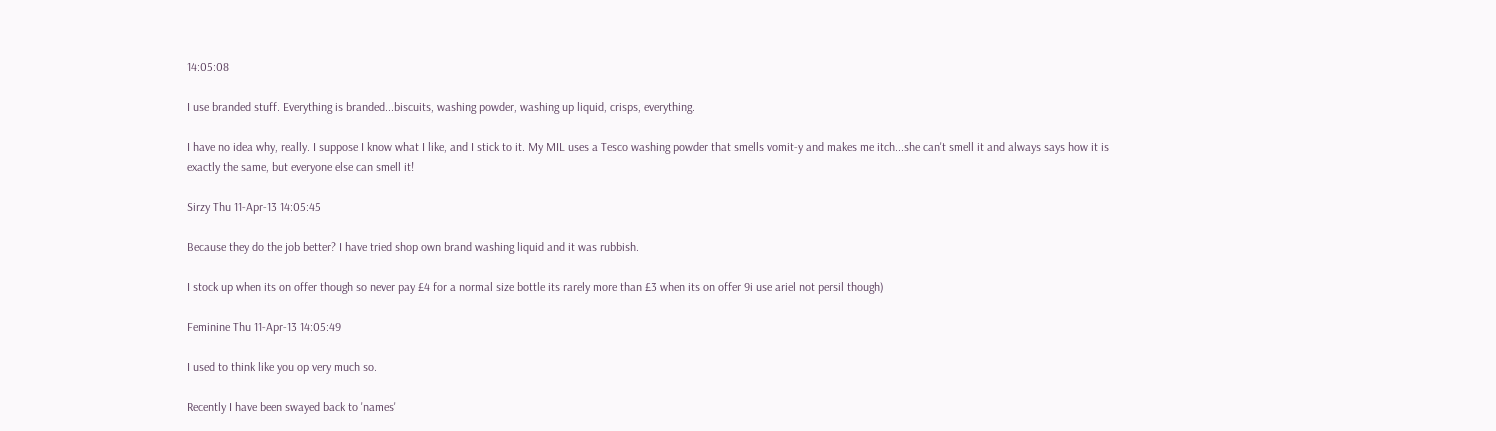14:05:08

I use branded stuff. Everything is branded...biscuits, washing powder, washing up liquid, crisps, everything.

I have no idea why, really. I suppose I know what I like, and I stick to it. My MIL uses a Tesco washing powder that smells vomit-y and makes me itch...she can't smell it and always says how it is exactly the same, but everyone else can smell it!

Sirzy Thu 11-Apr-13 14:05:45

Because they do the job better? I have tried shop own brand washing liquid and it was rubbish.

I stock up when its on offer though so never pay £4 for a normal size bottle its rarely more than £3 when its on offer 9i use ariel not persil though)

Feminine Thu 11-Apr-13 14:05:49

I used to think like you op very much so.

Recently I have been swayed back to 'names'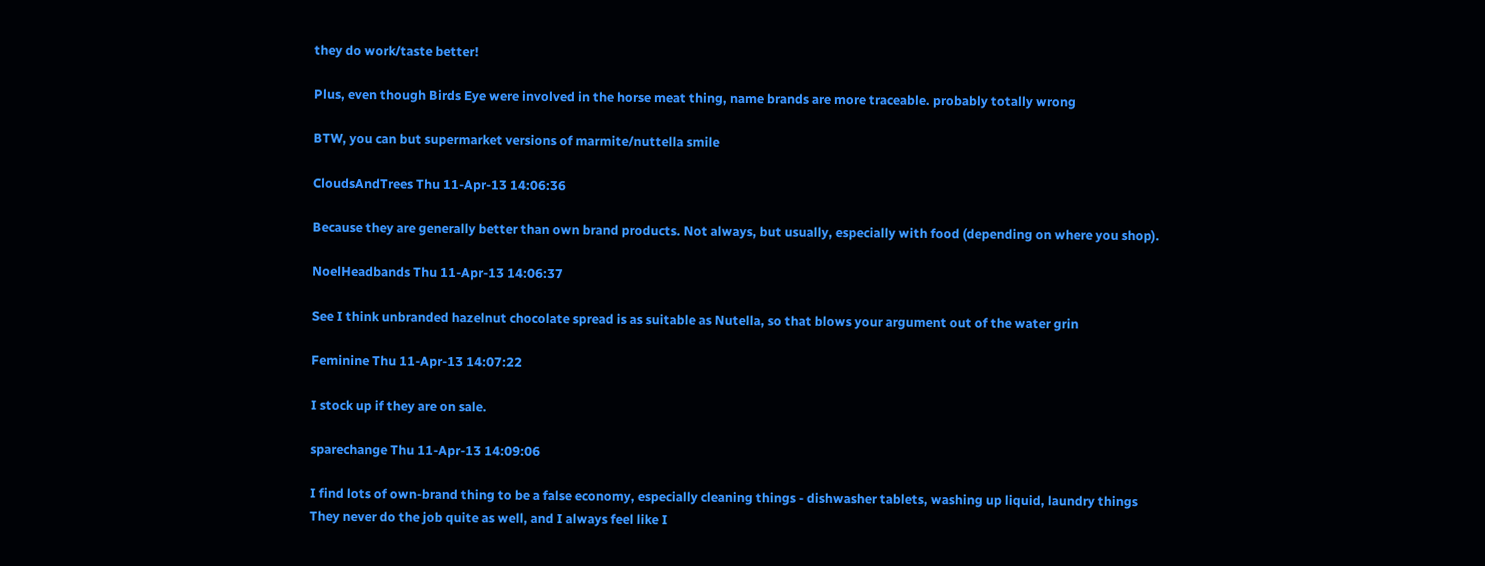they do work/taste better!

Plus, even though Birds Eye were involved in the horse meat thing, name brands are more traceable. probably totally wrong

BTW, you can but supermarket versions of marmite/nuttella smile

CloudsAndTrees Thu 11-Apr-13 14:06:36

Because they are generally better than own brand products. Not always, but usually, especially with food (depending on where you shop).

NoelHeadbands Thu 11-Apr-13 14:06:37

See I think unbranded hazelnut chocolate spread is as suitable as Nutella, so that blows your argument out of the water grin

Feminine Thu 11-Apr-13 14:07:22

I stock up if they are on sale.

sparechange Thu 11-Apr-13 14:09:06

I find lots of own-brand thing to be a false economy, especially cleaning things - dishwasher tablets, washing up liquid, laundry things
They never do the job quite as well, and I always feel like I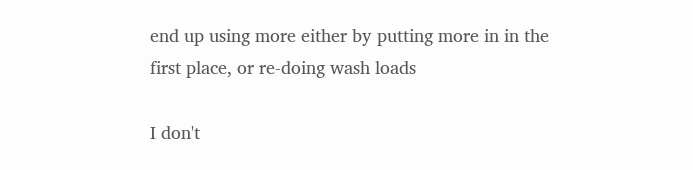end up using more either by putting more in in the first place, or re-doing wash loads

I don't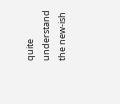quite understand the new-ish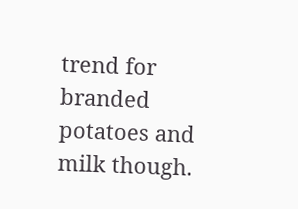trend for branded potatoes and milk though.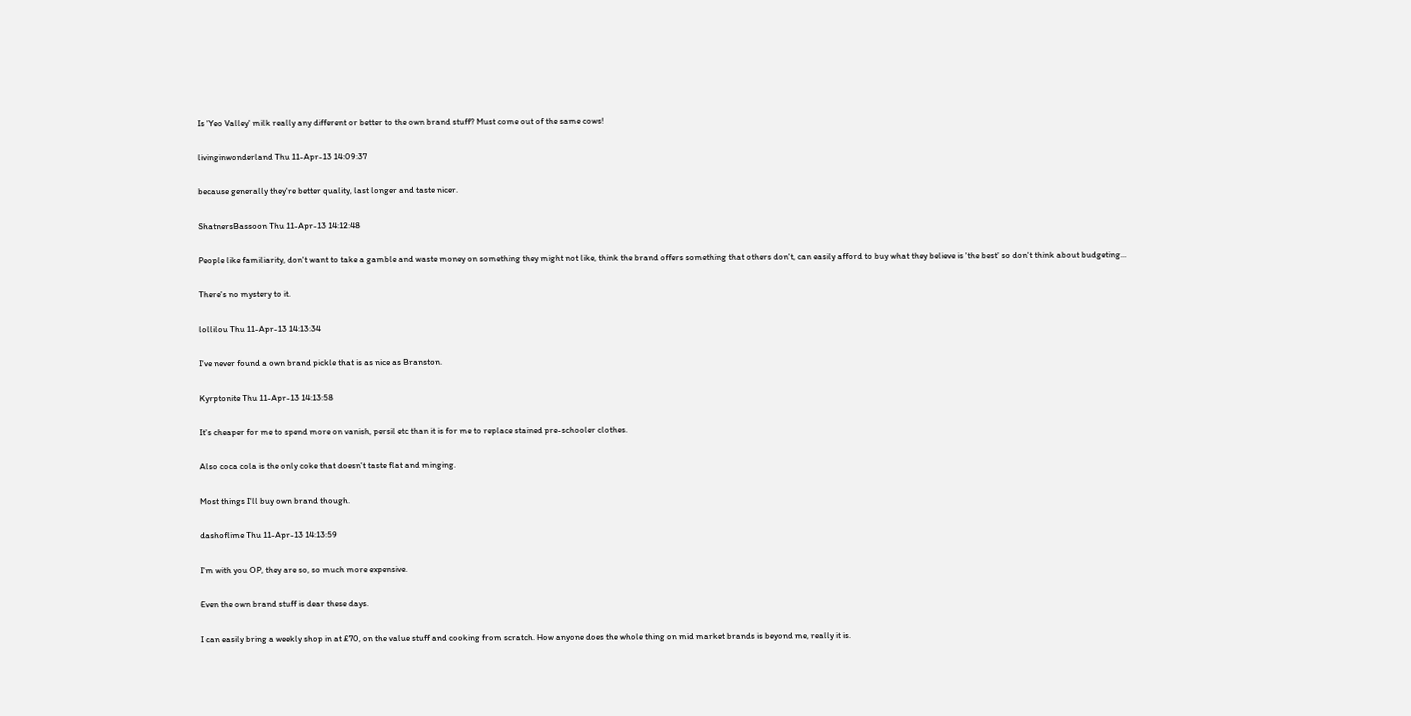Is 'Yeo Valley' milk really any different or better to the own brand stuff? Must come out of the same cows!

livinginwonderland Thu 11-Apr-13 14:09:37

because generally they're better quality, last longer and taste nicer.

ShatnersBassoon Thu 11-Apr-13 14:12:48

People like familiarity, don't want to take a gamble and waste money on something they might not like, think the brand offers something that others don't, can easily afford to buy what they believe is 'the best' so don't think about budgeting...

There's no mystery to it.

lollilou Thu 11-Apr-13 14:13:34

I've never found a own brand pickle that is as nice as Branston.

Kyrptonite Thu 11-Apr-13 14:13:58

It's cheaper for me to spend more on vanish, persil etc than it is for me to replace stained pre-schooler clothes.

Also coca cola is the only coke that doesn't taste flat and minging.

Most things I'll buy own brand though.

dashoflime Thu 11-Apr-13 14:13:59

I'm with you OP, they are so, so much more expensive.

Even the own brand stuff is dear these days.

I can easily bring a weekly shop in at £70, on the value stuff and cooking from scratch. How anyone does the whole thing on mid market brands is beyond me, really it is.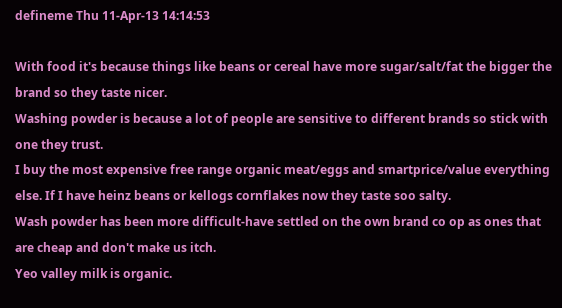defineme Thu 11-Apr-13 14:14:53

With food it's because things like beans or cereal have more sugar/salt/fat the bigger the brand so they taste nicer.
Washing powder is because a lot of people are sensitive to different brands so stick with one they trust.
I buy the most expensive free range organic meat/eggs and smartprice/value everything else. If I have heinz beans or kellogs cornflakes now they taste soo salty.
Wash powder has been more difficult-have settled on the own brand co op as ones that are cheap and don't make us itch.
Yeo valley milk is organic.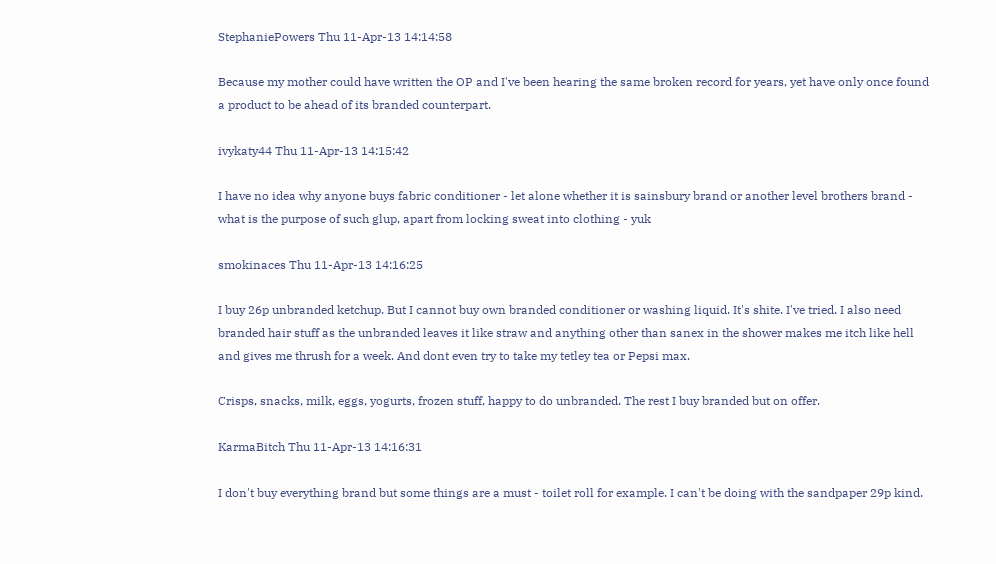StephaniePowers Thu 11-Apr-13 14:14:58

Because my mother could have written the OP and I've been hearing the same broken record for years, yet have only once found a product to be ahead of its branded counterpart.

ivykaty44 Thu 11-Apr-13 14:15:42

I have no idea why anyone buys fabric conditioner - let alone whether it is sainsbury brand or another level brothers brand - what is the purpose of such glup, apart from locking sweat into clothing - yuk

smokinaces Thu 11-Apr-13 14:16:25

I buy 26p unbranded ketchup. But I cannot buy own branded conditioner or washing liquid. It's shite. I've tried. I also need branded hair stuff as the unbranded leaves it like straw and anything other than sanex in the shower makes me itch like hell and gives me thrush for a week. And dont even try to take my tetley tea or Pepsi max.

Crisps, snacks, milk, eggs, yogurts, frozen stuff, happy to do unbranded. The rest I buy branded but on offer.

KarmaBitch Thu 11-Apr-13 14:16:31

I don't buy everything brand but some things are a must - toilet roll for example. I can't be doing with the sandpaper 29p kind.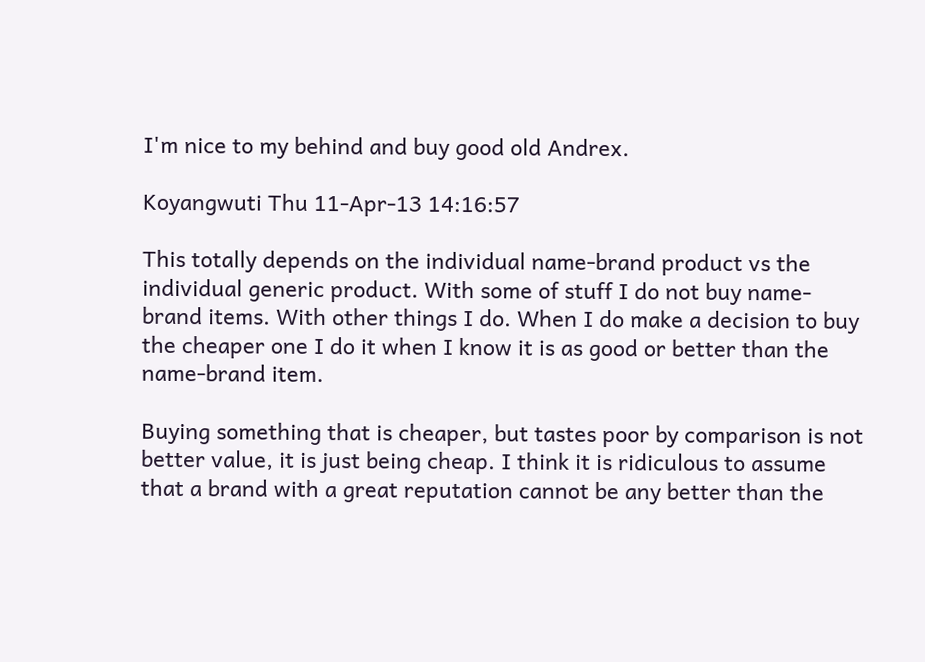I'm nice to my behind and buy good old Andrex.

Koyangwuti Thu 11-Apr-13 14:16:57

This totally depends on the individual name-brand product vs the individual generic product. With some of stuff I do not buy name-brand items. With other things I do. When I do make a decision to buy the cheaper one I do it when I know it is as good or better than the name-brand item.

Buying something that is cheaper, but tastes poor by comparison is not better value, it is just being cheap. I think it is ridiculous to assume that a brand with a great reputation cannot be any better than the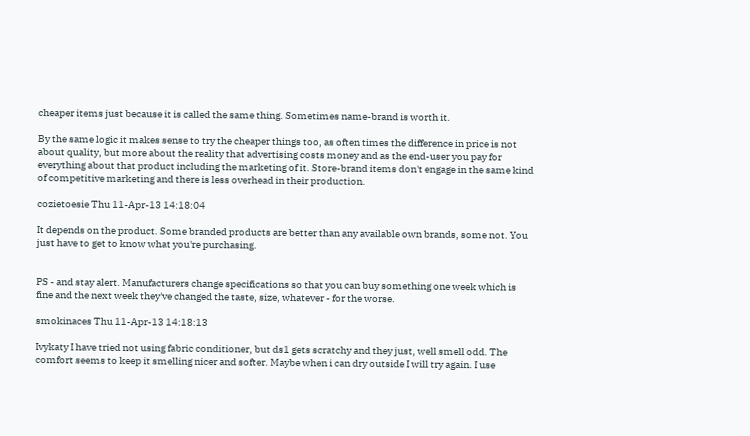cheaper items just because it is called the same thing. Sometimes name-brand is worth it.

By the same logic it makes sense to try the cheaper things too, as often times the difference in price is not about quality, but more about the reality that advertising costs money and as the end-user you pay for everything about that product including the marketing of it. Store-brand items don't engage in the same kind of competitive marketing and there is less overhead in their production.

cozietoesie Thu 11-Apr-13 14:18:04

It depends on the product. Some branded products are better than any available own brands, some not. You just have to get to know what you're purchasing.


PS - and stay alert. Manufacturers change specifications so that you can buy something one week which is fine and the next week they've changed the taste, size, whatever - for the worse.

smokinaces Thu 11-Apr-13 14:18:13

Ivykaty I have tried not using fabric conditioner, but ds1 gets scratchy and they just, well smell odd. The comfort seems to keep it smelling nicer and softer. Maybe when i can dry outside I will try again. I use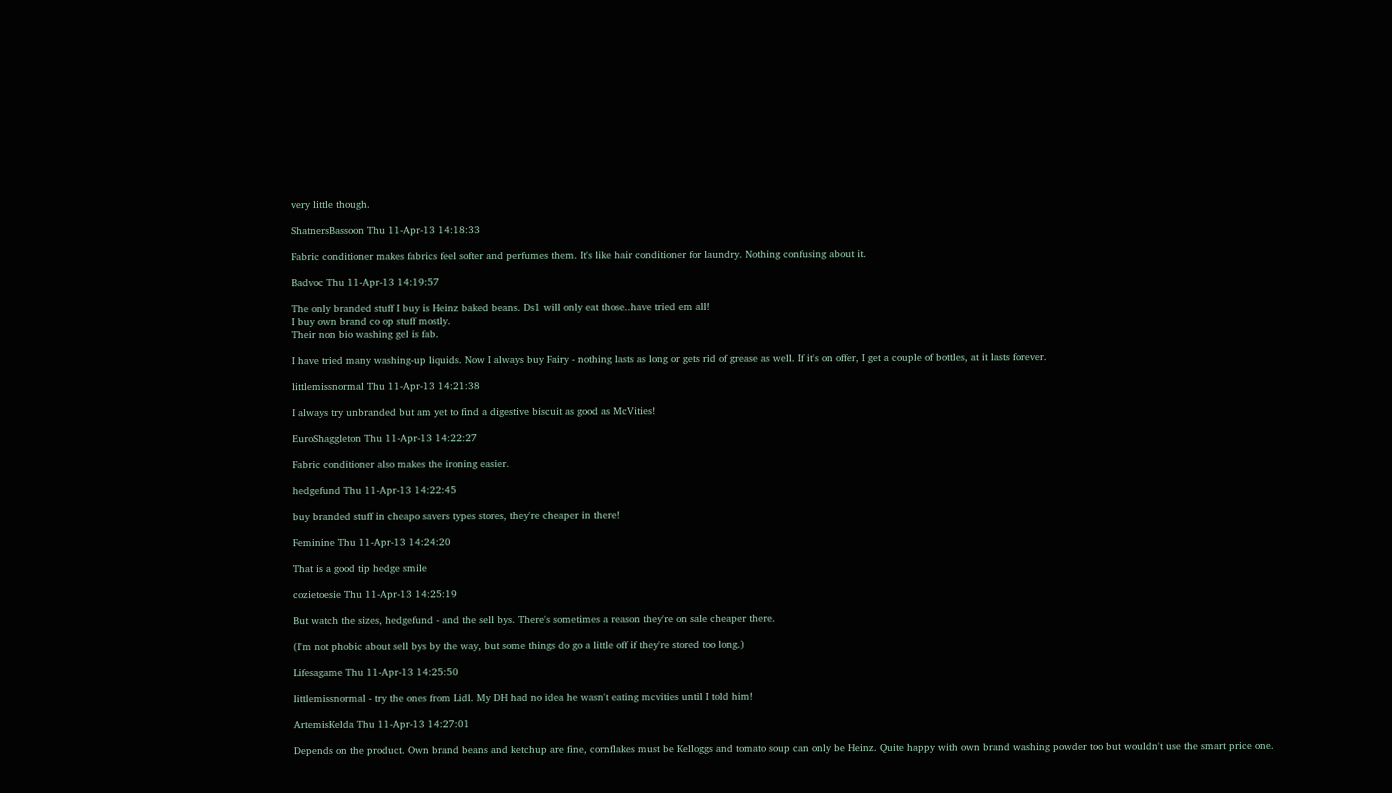very little though.

ShatnersBassoon Thu 11-Apr-13 14:18:33

Fabric conditioner makes fabrics feel softer and perfumes them. It's like hair conditioner for laundry. Nothing confusing about it.

Badvoc Thu 11-Apr-13 14:19:57

The only branded stuff I buy is Heinz baked beans. Ds1 will only eat those..have tried em all!
I buy own brand co op stuff mostly.
Their non bio washing gel is fab.

I have tried many washing-up liquids. Now I always buy Fairy - nothing lasts as long or gets rid of grease as well. If it's on offer, I get a couple of bottles, at it lasts forever.

littlemissnormal Thu 11-Apr-13 14:21:38

I always try unbranded but am yet to find a digestive biscuit as good as McVities!

EuroShaggleton Thu 11-Apr-13 14:22:27

Fabric conditioner also makes the ironing easier.

hedgefund Thu 11-Apr-13 14:22:45

buy branded stuff in cheapo savers types stores, they're cheaper in there!

Feminine Thu 11-Apr-13 14:24:20

That is a good tip hedge smile

cozietoesie Thu 11-Apr-13 14:25:19

But watch the sizes, hedgefund - and the sell bys. There's sometimes a reason they're on sale cheaper there.

(I'm not phobic about sell bys by the way, but some things do go a little off if they're stored too long.)

Lifesagame Thu 11-Apr-13 14:25:50

littlemissnormal - try the ones from Lidl. My DH had no idea he wasn't eating mcvities until I told him!

ArtemisKelda Thu 11-Apr-13 14:27:01

Depends on the product. Own brand beans and ketchup are fine, cornflakes must be Kelloggs and tomato soup can only be Heinz. Quite happy with own brand washing powder too but wouldn't use the smart price one.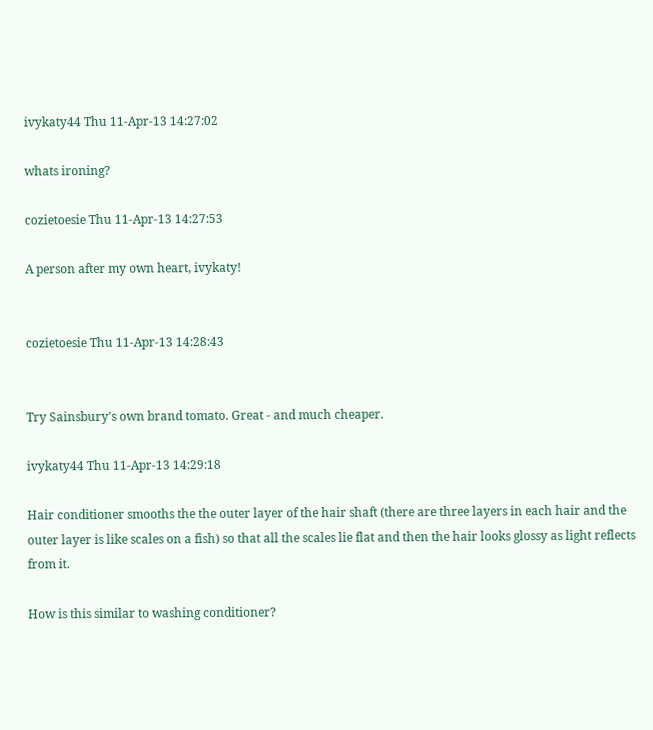ivykaty44 Thu 11-Apr-13 14:27:02

whats ironing?

cozietoesie Thu 11-Apr-13 14:27:53

A person after my own heart, ivykaty!


cozietoesie Thu 11-Apr-13 14:28:43


Try Sainsbury's own brand tomato. Great - and much cheaper.

ivykaty44 Thu 11-Apr-13 14:29:18

Hair conditioner smooths the the outer layer of the hair shaft (there are three layers in each hair and the outer layer is like scales on a fish) so that all the scales lie flat and then the hair looks glossy as light reflects from it.

How is this similar to washing conditioner?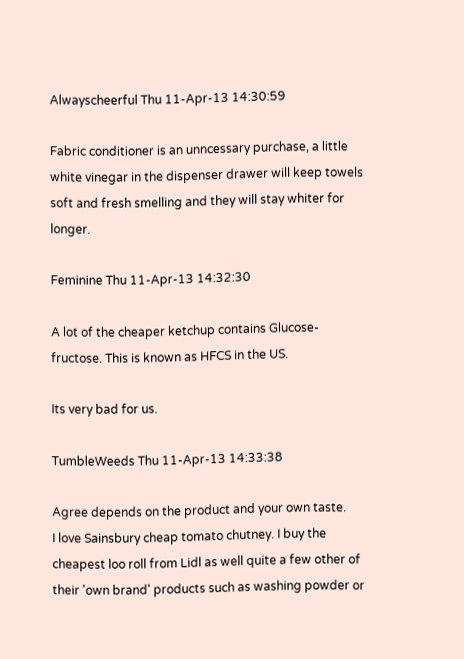Alwayscheerful Thu 11-Apr-13 14:30:59

Fabric conditioner is an unncessary purchase, a little white vinegar in the dispenser drawer will keep towels soft and fresh smelling and they will stay whiter for longer.

Feminine Thu 11-Apr-13 14:32:30

A lot of the cheaper ketchup contains Glucose-fructose. This is known as HFCS in the US.

Its very bad for us.

TumbleWeeds Thu 11-Apr-13 14:33:38

Agree depends on the product and your own taste.
I love Sainsbury cheap tomato chutney. I buy the cheapest loo roll from Lidl as well quite a few other of their 'own brand' products such as washing powder or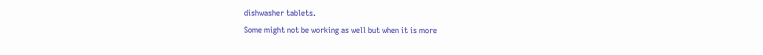dishwasher tablets.
Some might not be working as well but when it is more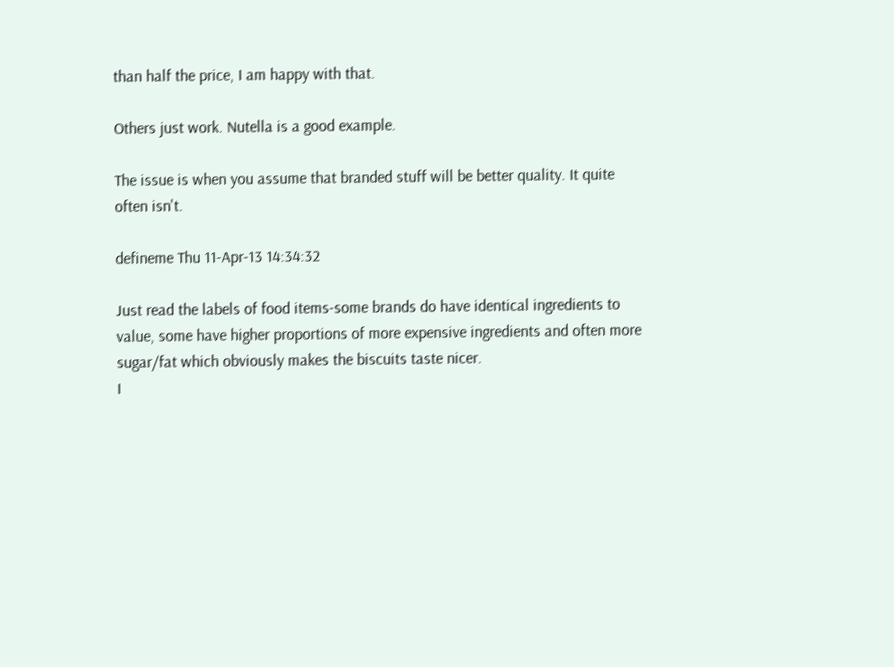than half the price, I am happy with that.

Others just work. Nutella is a good example.

The issue is when you assume that branded stuff will be better quality. It quite often isn't.

defineme Thu 11-Apr-13 14:34:32

Just read the labels of food items-some brands do have identical ingredients to value, some have higher proportions of more expensive ingredients and often more sugar/fat which obviously makes the biscuits taste nicer.
I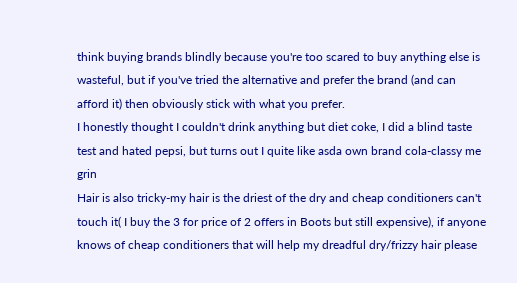think buying brands blindly because you're too scared to buy anything else is wasteful, but if you've tried the alternative and prefer the brand (and can afford it) then obviously stick with what you prefer.
I honestly thought I couldn't drink anything but diet coke, I did a blind taste test and hated pepsi, but turns out I quite like asda own brand cola-classy me grin
Hair is also tricky-my hair is the driest of the dry and cheap conditioners can't touch it( I buy the 3 for price of 2 offers in Boots but still expensive), if anyone knows of cheap conditioners that will help my dreadful dry/frizzy hair please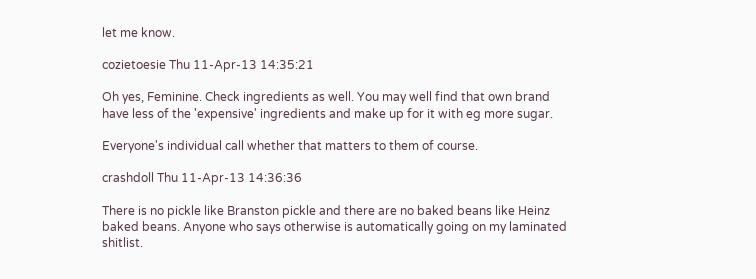let me know.

cozietoesie Thu 11-Apr-13 14:35:21

Oh yes, Feminine. Check ingredients as well. You may well find that own brand have less of the 'expensive' ingredients and make up for it with eg more sugar.

Everyone's individual call whether that matters to them of course.

crashdoll Thu 11-Apr-13 14:36:36

There is no pickle like Branston pickle and there are no baked beans like Heinz baked beans. Anyone who says otherwise is automatically going on my laminated shitlist.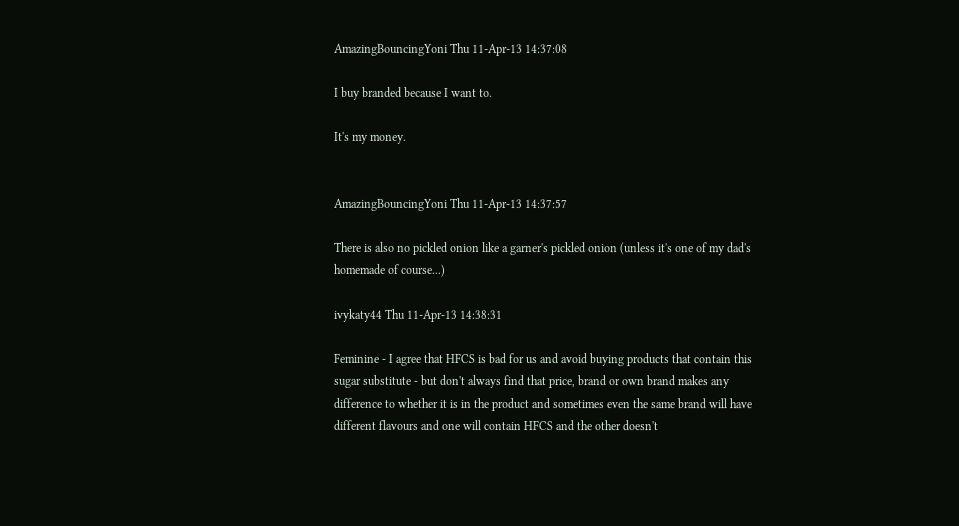AmazingBouncingYoni Thu 11-Apr-13 14:37:08

I buy branded because I want to.

It's my money.


AmazingBouncingYoni Thu 11-Apr-13 14:37:57

There is also no pickled onion like a garner's pickled onion (unless it's one of my dad's homemade of course...)

ivykaty44 Thu 11-Apr-13 14:38:31

Feminine - I agree that HFCS is bad for us and avoid buying products that contain this sugar substitute - but don't always find that price, brand or own brand makes any difference to whether it is in the product and sometimes even the same brand will have different flavours and one will contain HFCS and the other doesn't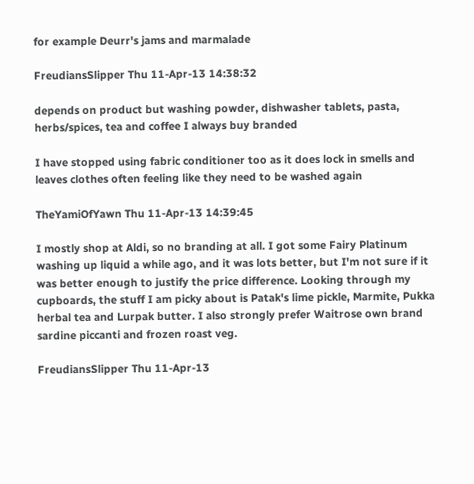for example Deurr's jams and marmalade

FreudiansSlipper Thu 11-Apr-13 14:38:32

depends on product but washing powder, dishwasher tablets, pasta, herbs/spices, tea and coffee I always buy branded

I have stopped using fabric conditioner too as it does lock in smells and leaves clothes often feeling like they need to be washed again

TheYamiOfYawn Thu 11-Apr-13 14:39:45

I mostly shop at Aldi, so no branding at all. I got some Fairy Platinum washing up liquid a while ago, and it was lots better, but I'm not sure if it was better enough to justify the price difference. Looking through my cupboards, the stuff I am picky about is Patak's lime pickle, Marmite, Pukka herbal tea and Lurpak butter. I also strongly prefer Waitrose own brand sardine piccanti and frozen roast veg.

FreudiansSlipper Thu 11-Apr-13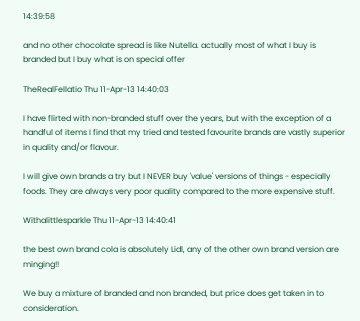14:39:58

and no other chocolate spread is like Nutella. actually most of what I buy is branded but I buy what is on special offer

TheRealFellatio Thu 11-Apr-13 14:40:03

I have flirted with non-branded stuff over the years, but with the exception of a handful of items I find that my tried and tested favourite brands are vastly superior in quality and/or flavour.

I will give own brands a try but I NEVER buy 'value' versions of things - especially foods. They are always very poor quality compared to the more expensive stuff.

Withalittlesparkle Thu 11-Apr-13 14:40:41

the best own brand cola is absolutely Lidl, any of the other own brand version are minging!!

We buy a mixture of branded and non branded, but price does get taken in to consideration.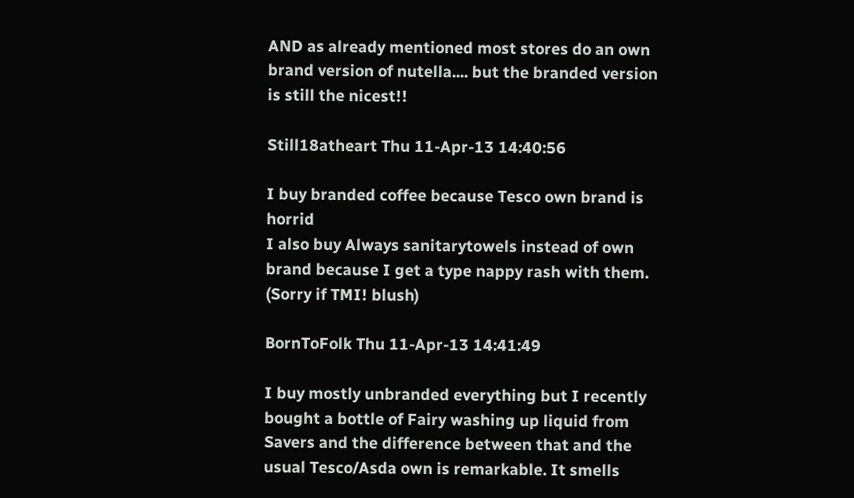AND as already mentioned most stores do an own brand version of nutella.... but the branded version is still the nicest!!

Still18atheart Thu 11-Apr-13 14:40:56

I buy branded coffee because Tesco own brand is horrid
I also buy Always sanitarytowels instead of own brand because I get a type nappy rash with them. (Sorry if TMI! blush)

BornToFolk Thu 11-Apr-13 14:41:49

I buy mostly unbranded everything but I recently bought a bottle of Fairy washing up liquid from Savers and the difference between that and the usual Tesco/Asda own is remarkable. It smells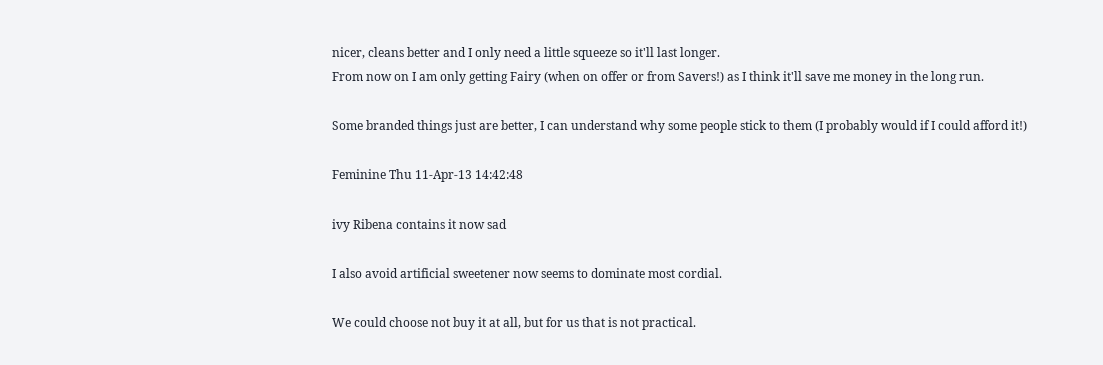nicer, cleans better and I only need a little squeeze so it'll last longer.
From now on I am only getting Fairy (when on offer or from Savers!) as I think it'll save me money in the long run.

Some branded things just are better, I can understand why some people stick to them (I probably would if I could afford it!)

Feminine Thu 11-Apr-13 14:42:48

ivy Ribena contains it now sad

I also avoid artificial sweetener now seems to dominate most cordial.

We could choose not buy it at all, but for us that is not practical.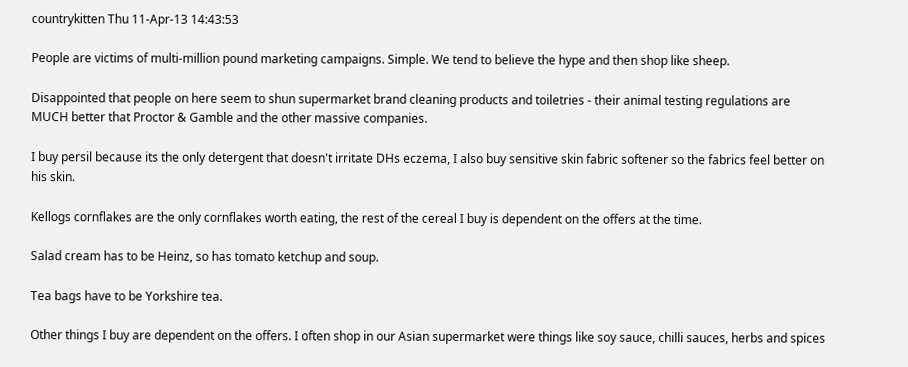countrykitten Thu 11-Apr-13 14:43:53

People are victims of multi-million pound marketing campaigns. Simple. We tend to believe the hype and then shop like sheep.

Disappointed that people on here seem to shun supermarket brand cleaning products and toiletries - their animal testing regulations are MUCH better that Proctor & Gamble and the other massive companies.

I buy persil because its the only detergent that doesn't irritate DHs eczema, I also buy sensitive skin fabric softener so the fabrics feel better on his skin.

Kellogs cornflakes are the only cornflakes worth eating, the rest of the cereal I buy is dependent on the offers at the time.

Salad cream has to be Heinz, so has tomato ketchup and soup.

Tea bags have to be Yorkshire tea.

Other things I buy are dependent on the offers. I often shop in our Asian supermarket were things like soy sauce, chilli sauces, herbs and spices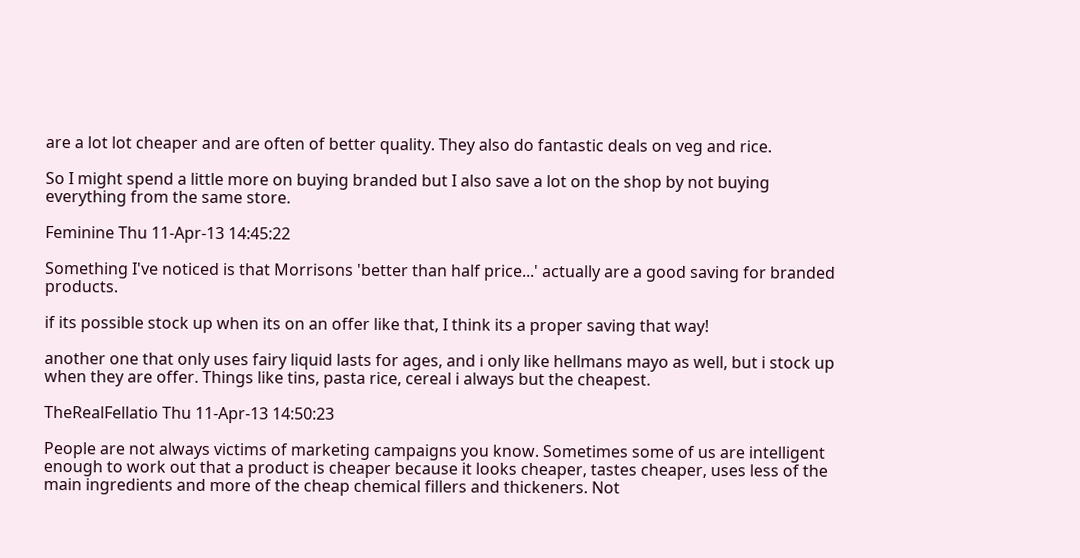are a lot lot cheaper and are often of better quality. They also do fantastic deals on veg and rice.

So I might spend a little more on buying branded but I also save a lot on the shop by not buying everything from the same store.

Feminine Thu 11-Apr-13 14:45:22

Something I've noticed is that Morrisons 'better than half price...' actually are a good saving for branded products.

if its possible stock up when its on an offer like that, I think its a proper saving that way!

another one that only uses fairy liquid lasts for ages, and i only like hellmans mayo as well, but i stock up when they are offer. Things like tins, pasta rice, cereal i always but the cheapest.

TheRealFellatio Thu 11-Apr-13 14:50:23

People are not always victims of marketing campaigns you know. Sometimes some of us are intelligent enough to work out that a product is cheaper because it looks cheaper, tastes cheaper, uses less of the main ingredients and more of the cheap chemical fillers and thickeners. Not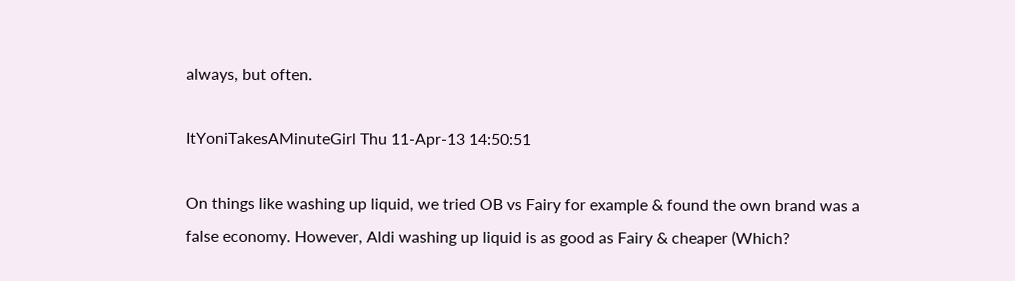always, but often.

ItYoniTakesAMinuteGirl Thu 11-Apr-13 14:50:51

On things like washing up liquid, we tried OB vs Fairy for example & found the own brand was a false economy. However, Aldi washing up liquid is as good as Fairy & cheaper (Which?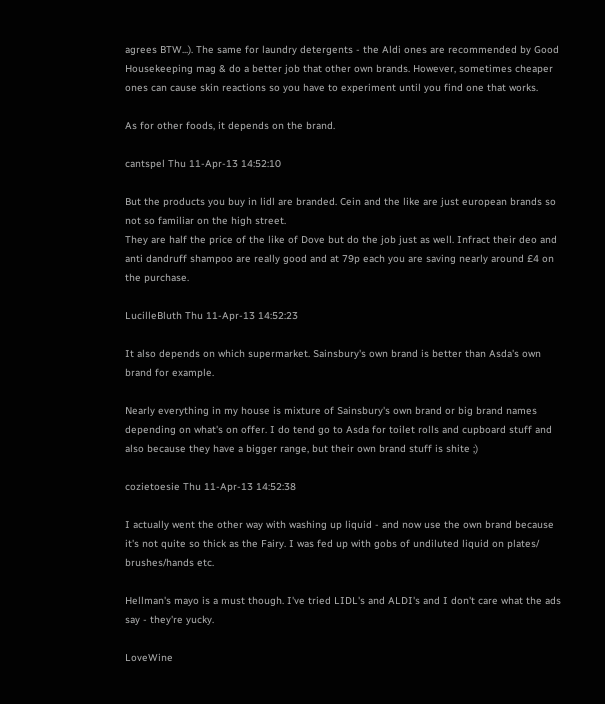agrees BTW...). The same for laundry detergents - the Aldi ones are recommended by Good Housekeeping mag & do a better job that other own brands. However, sometimes cheaper ones can cause skin reactions so you have to experiment until you find one that works.

As for other foods, it depends on the brand.

cantspel Thu 11-Apr-13 14:52:10

But the products you buy in lidl are branded. Cein and the like are just european brands so not so familiar on the high street.
They are half the price of the like of Dove but do the job just as well. Infract their deo and anti dandruff shampoo are really good and at 79p each you are saving nearly around £4 on the purchase.

LucilleBluth Thu 11-Apr-13 14:52:23

It also depends on which supermarket. Sainsbury's own brand is better than Asda's own brand for example.

Nearly everything in my house is mixture of Sainsbury's own brand or big brand names depending on what's on offer. I do tend go to Asda for toilet rolls and cupboard stuff and also because they have a bigger range, but their own brand stuff is shite ;)

cozietoesie Thu 11-Apr-13 14:52:38

I actually went the other way with washing up liquid - and now use the own brand because it's not quite so thick as the Fairy. I was fed up with gobs of undiluted liquid on plates/ brushes/hands etc.

Hellman's mayo is a must though. I've tried LIDL's and ALDI's and I don't care what the ads say - they're yucky.

LoveWine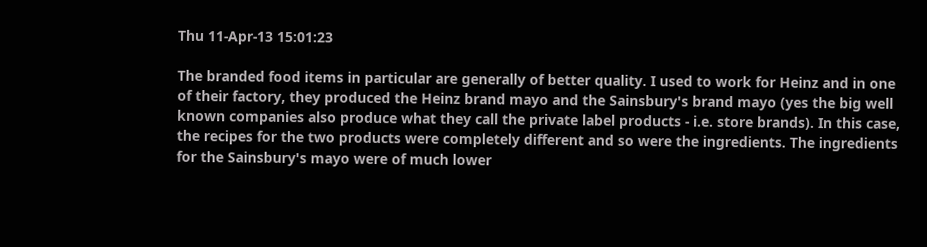Thu 11-Apr-13 15:01:23

The branded food items in particular are generally of better quality. I used to work for Heinz and in one of their factory, they produced the Heinz brand mayo and the Sainsbury's brand mayo (yes the big well known companies also produce what they call the private label products - i.e. store brands). In this case, the recipes for the two products were completely different and so were the ingredients. The ingredients for the Sainsbury's mayo were of much lower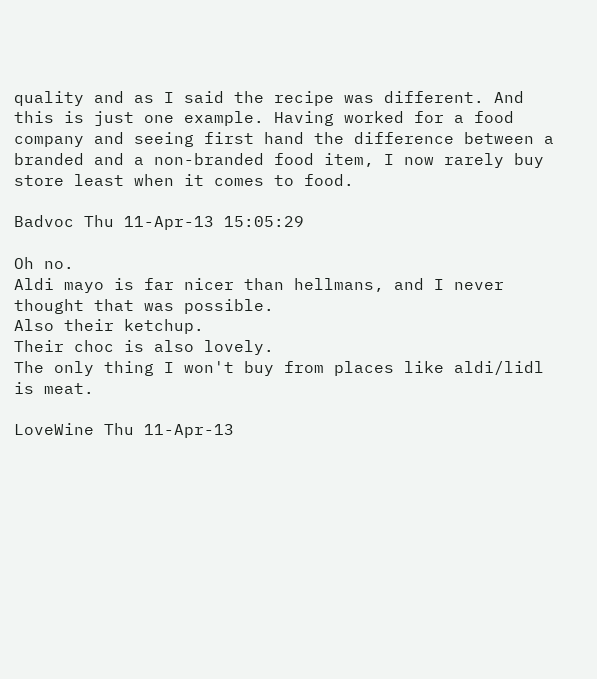quality and as I said the recipe was different. And this is just one example. Having worked for a food company and seeing first hand the difference between a branded and a non-branded food item, I now rarely buy store least when it comes to food.

Badvoc Thu 11-Apr-13 15:05:29

Oh no.
Aldi mayo is far nicer than hellmans, and I never thought that was possible.
Also their ketchup.
Their choc is also lovely.
The only thing I won't buy from places like aldi/lidl is meat.

LoveWine Thu 11-Apr-13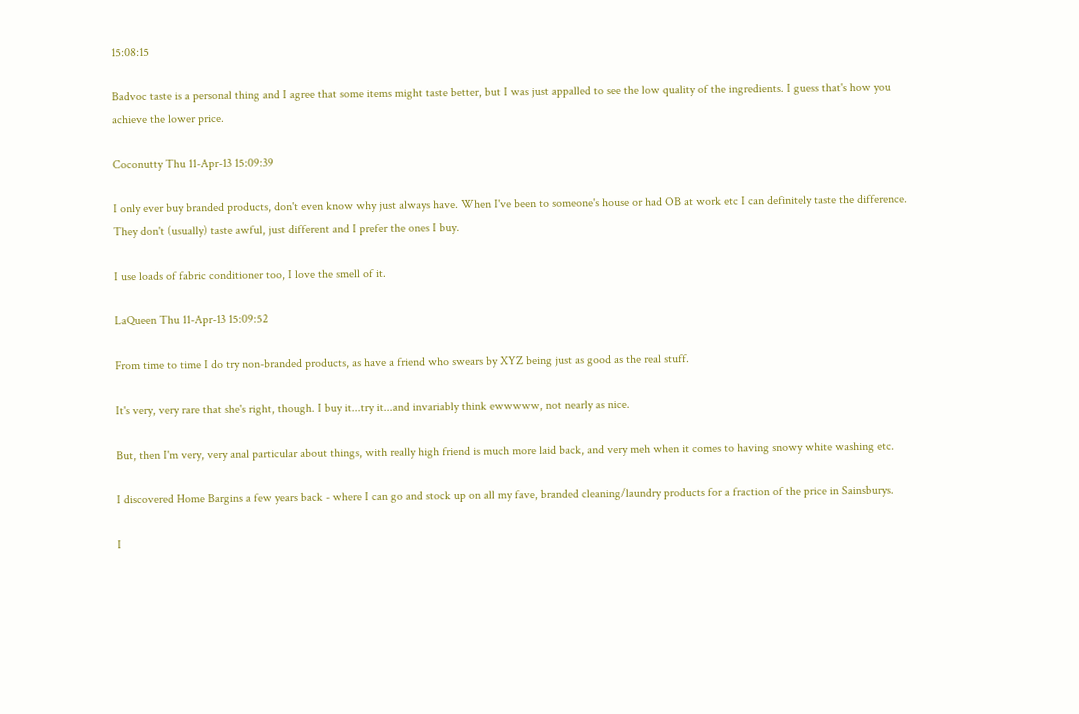15:08:15

Badvoc taste is a personal thing and I agree that some items might taste better, but I was just appalled to see the low quality of the ingredients. I guess that's how you achieve the lower price.

Coconutty Thu 11-Apr-13 15:09:39

I only ever buy branded products, don't even know why just always have. When I've been to someone's house or had OB at work etc I can definitely taste the difference. They don't (usually) taste awful, just different and I prefer the ones I buy.

I use loads of fabric conditioner too, I love the smell of it.

LaQueen Thu 11-Apr-13 15:09:52

From time to time I do try non-branded products, as have a friend who swears by XYZ being just as good as the real stuff.

It's very, very rare that she's right, though. I buy it...try it...and invariably think ewwwww, not nearly as nice.

But, then I'm very, very anal particular about things, with really high friend is much more laid back, and very meh when it comes to having snowy white washing etc.

I discovered Home Bargins a few years back - where I can go and stock up on all my fave, branded cleaning/laundry products for a fraction of the price in Sainsburys.

I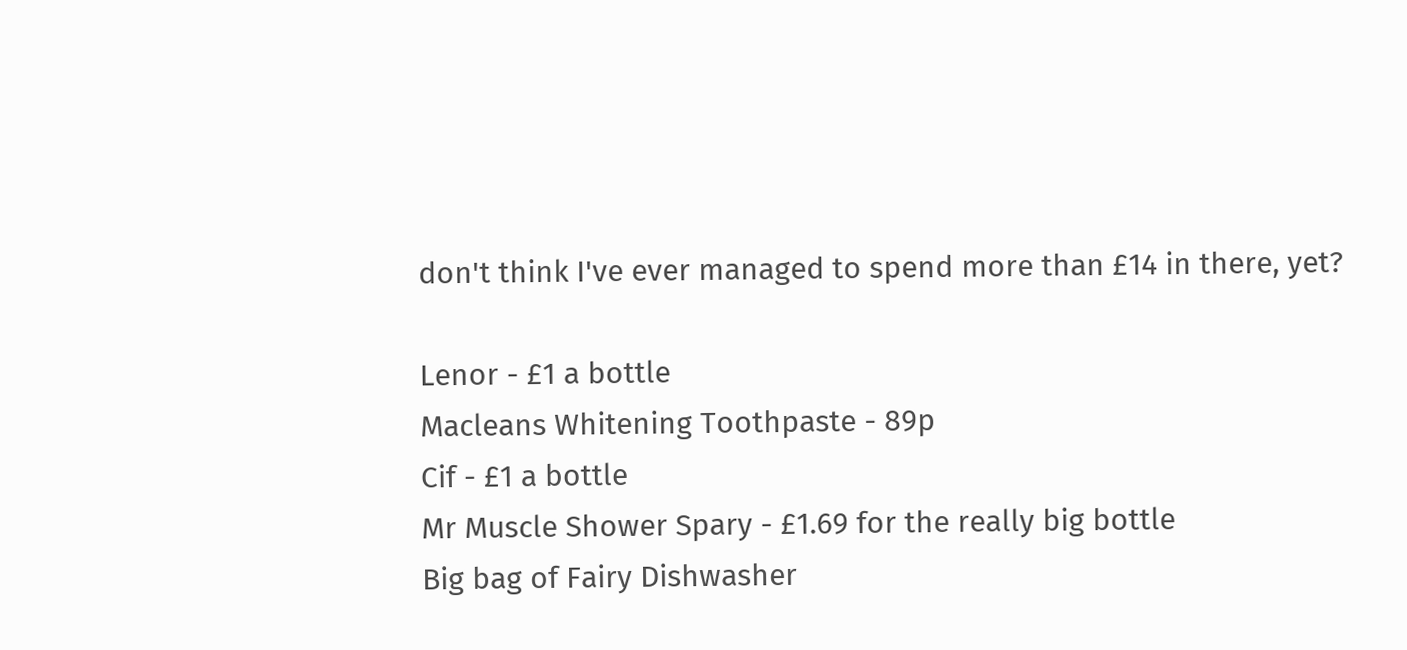don't think I've ever managed to spend more than £14 in there, yet?

Lenor - £1 a bottle
Macleans Whitening Toothpaste - 89p
Cif - £1 a bottle
Mr Muscle Shower Spary - £1.69 for the really big bottle
Big bag of Fairy Dishwasher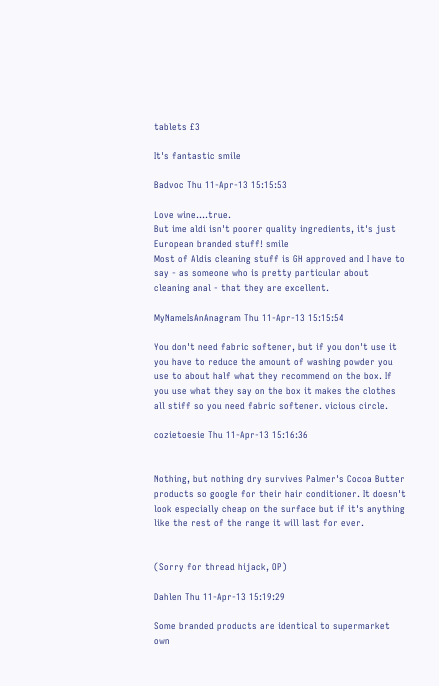tablets £3

It's fantastic smile

Badvoc Thu 11-Apr-13 15:15:53

Love wine....true.
But ime aldi isn't poorer quality ingredients, it's just European branded stuff! smile
Most of Aldis cleaning stuff is GH approved and I have to say - as someone who is pretty particular about cleaning anal - that they are excellent.

MyNameIsAnAnagram Thu 11-Apr-13 15:15:54

You don't need fabric softener, but if you don't use it you have to reduce the amount of washing powder you use to about half what they recommend on the box. If you use what they say on the box it makes the clothes all stiff so you need fabric softener. vicious circle.

cozietoesie Thu 11-Apr-13 15:16:36


Nothing, but nothing dry survives Palmer's Cocoa Butter products so google for their hair conditioner. It doesn't look especially cheap on the surface but if it's anything like the rest of the range it will last for ever.


(Sorry for thread hijack, OP)

Dahlen Thu 11-Apr-13 15:19:29

Some branded products are identical to supermarket own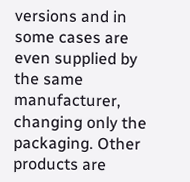versions and in some cases are even supplied by the same manufacturer, changing only the packaging. Other products are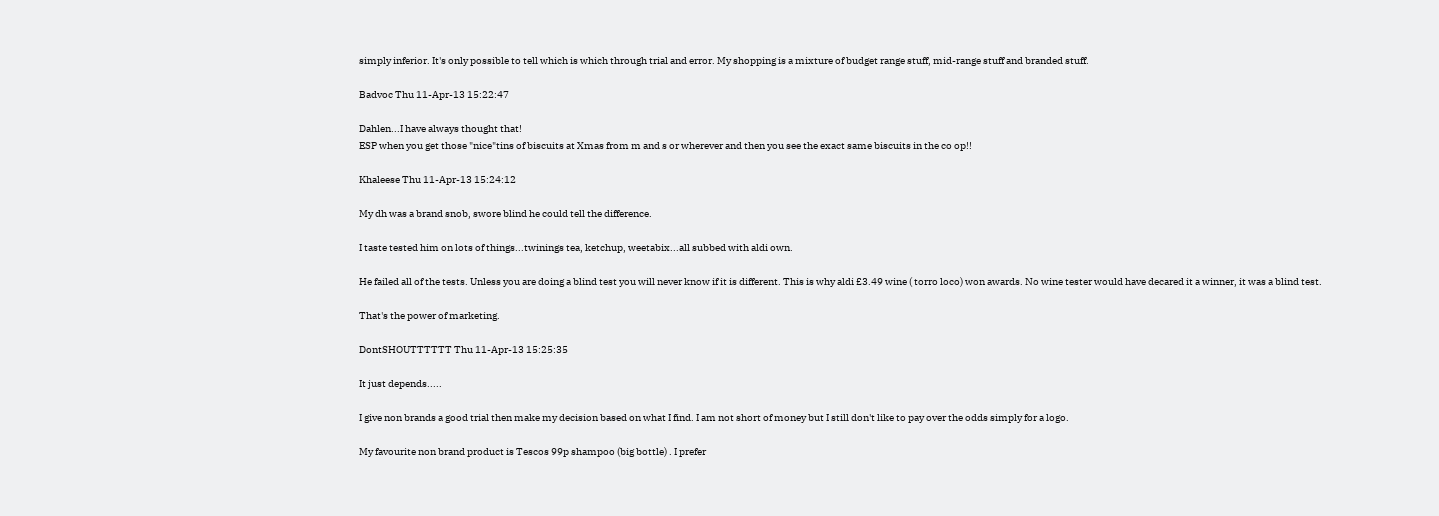simply inferior. It's only possible to tell which is which through trial and error. My shopping is a mixture of budget range stuff, mid-range stuff and branded stuff.

Badvoc Thu 11-Apr-13 15:22:47

Dahlen...I have always thought that!
ESP when you get those "nice"tins of biscuits at Xmas from m and s or wherever and then you see the exact same biscuits in the co op!!

Khaleese Thu 11-Apr-13 15:24:12

My dh was a brand snob, swore blind he could tell the difference.

I taste tested him on lots of things...twinings tea, ketchup, weetabix...all subbed with aldi own.

He failed all of the tests. Unless you are doing a blind test you will never know if it is different. This is why aldi £3.49 wine ( torro loco) won awards. No wine tester would have decared it a winner, it was a blind test.

That's the power of marketing.

DontSHOUTTTTTT Thu 11-Apr-13 15:25:35

It just depends.....

I give non brands a good trial then make my decision based on what I find. I am not short of money but I still don't like to pay over the odds simply for a logo.

My favourite non brand product is Tescos 99p shampoo (big bottle) . I prefer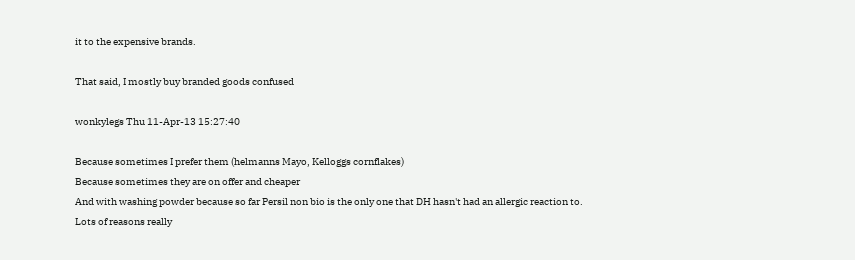it to the expensive brands.

That said, I mostly buy branded goods confused

wonkylegs Thu 11-Apr-13 15:27:40

Because sometimes I prefer them (helmanns Mayo, Kelloggs cornflakes)
Because sometimes they are on offer and cheaper
And with washing powder because so far Persil non bio is the only one that DH hasn't had an allergic reaction to.
Lots of reasons really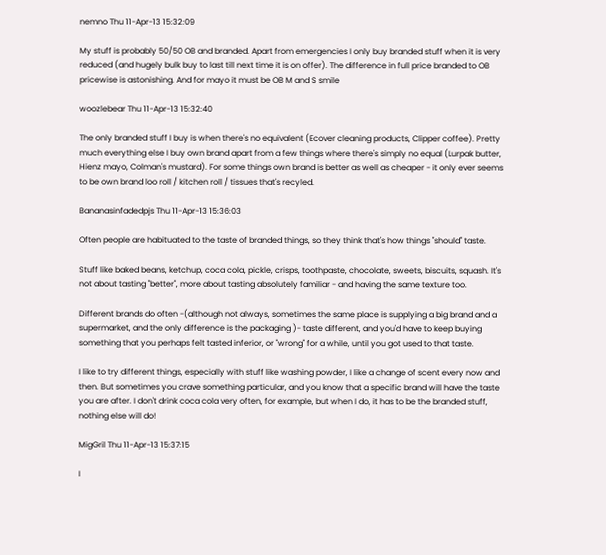nemno Thu 11-Apr-13 15:32:09

My stuff is probably 50/50 OB and branded. Apart from emergencies I only buy branded stuff when it is very reduced (and hugely bulk buy to last till next time it is on offer). The difference in full price branded to OB pricewise is astonishing. And for mayo it must be OB M and S smile

woozlebear Thu 11-Apr-13 15:32:40

The only branded stuff I buy is when there's no equivalent (Ecover cleaning products, Clipper coffee). Pretty much everything else I buy own brand apart from a few things where there's simply no equal (Lurpak butter, Hienz mayo, Colman's mustard). For some things own brand is better as well as cheaper - it only ever seems to be own brand loo roll / kitchen roll / tissues that's recyled.

Bananasinfadedpjs Thu 11-Apr-13 15:36:03

Often people are habituated to the taste of branded things, so they think that's how things "should" taste.

Stuff like baked beans, ketchup, coca cola, pickle, crisps, toothpaste, chocolate, sweets, biscuits, squash. It's not about tasting "better", more about tasting absolutely familiar - and having the same texture too.

Different brands do often -(although not always, sometimes the same place is supplying a big brand and a supermarket, and the only difference is the packaging )- taste different, and you'd have to keep buying something that you perhaps felt tasted inferior, or "wrong" for a while, until you got used to that taste.

I like to try different things, especially with stuff like washing powder, I like a change of scent every now and then. But sometimes you crave something particular, and you know that a specific brand will have the taste you are after. I don't drink coca cola very often, for example, but when I do, it has to be the branded stuff, nothing else will do!

MigGril Thu 11-Apr-13 15:37:15

I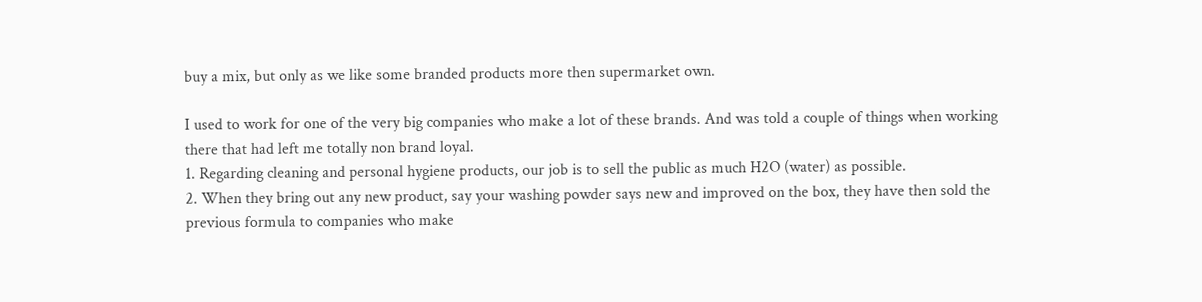buy a mix, but only as we like some branded products more then supermarket own.

I used to work for one of the very big companies who make a lot of these brands. And was told a couple of things when working there that had left me totally non brand loyal.
1. Regarding cleaning and personal hygiene products, our job is to sell the public as much H2O (water) as possible.
2. When they bring out any new product, say your washing powder says new and improved on the box, they have then sold the previous formula to companies who make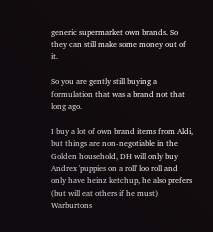generic supermarket own brands. So they can still make some money out of it.

So you are gently still buying a formulation that was a brand not that long ago.

I buy a lot of own brand items from Aldi, but things are non-negotiable in the Golden household, DH will only buy Andrex 'puppies on a roll' loo roll and only have heinz ketchup, he also prefers (but will eat others if he must) Warburtons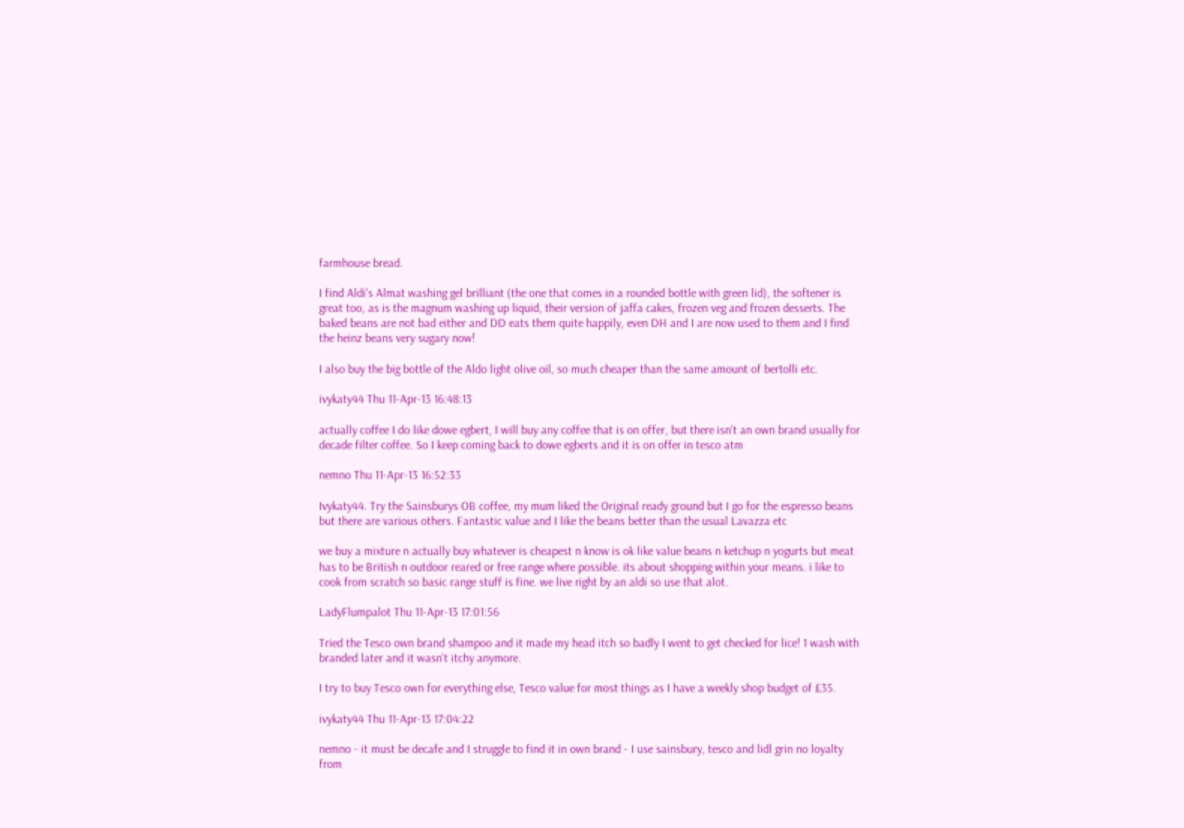farmhouse bread.

I find Aldi's Almat washing gel brilliant (the one that comes in a rounded bottle with green lid), the softener is great too, as is the magnum washing up liquid, their version of jaffa cakes, frozen veg and frozen desserts. The baked beans are not bad either and DD eats them quite happily, even DH and I are now used to them and I find the heinz beans very sugary now!

I also buy the big bottle of the Aldo light olive oil, so much cheaper than the same amount of bertolli etc.

ivykaty44 Thu 11-Apr-13 16:48:13

actually coffee I do like dowe egbert, I will buy any coffee that is on offer, but there isn't an own brand usually for decade filter coffee. So I keep coming back to dowe egberts and it is on offer in tesco atm

nemno Thu 11-Apr-13 16:52:33

Ivykaty44. Try the Sainsburys OB coffee, my mum liked the Original ready ground but I go for the espresso beans but there are various others. Fantastic value and I like the beans better than the usual Lavazza etc

we buy a mixture n actually buy whatever is cheapest n know is ok like value beans n ketchup n yogurts but meat has to be British n outdoor reared or free range where possible. its about shopping within your means. i like to cook from scratch so basic range stuff is fine. we live right by an aldi so use that alot.

LadyFlumpalot Thu 11-Apr-13 17:01:56

Tried the Tesco own brand shampoo and it made my head itch so badly I went to get checked for lice! 1 wash with branded later and it wasn't itchy anymore.

I try to buy Tesco own for everything else, Tesco value for most things as I have a weekly shop budget of £35.

ivykaty44 Thu 11-Apr-13 17:04:22

nemno - it must be decafe and I struggle to find it in own brand - I use sainsbury, tesco and lidl grin no loyalty from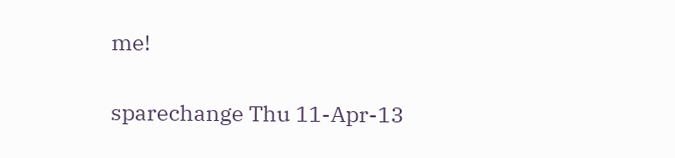me!

sparechange Thu 11-Apr-13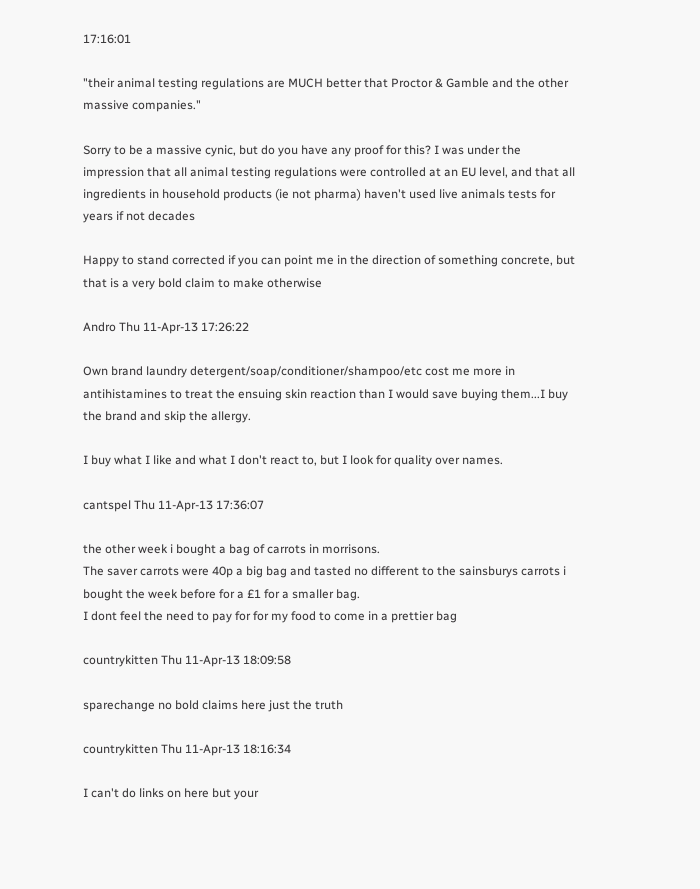17:16:01

"their animal testing regulations are MUCH better that Proctor & Gamble and the other massive companies."

Sorry to be a massive cynic, but do you have any proof for this? I was under the impression that all animal testing regulations were controlled at an EU level, and that all ingredients in household products (ie not pharma) haven't used live animals tests for years if not decades

Happy to stand corrected if you can point me in the direction of something concrete, but that is a very bold claim to make otherwise

Andro Thu 11-Apr-13 17:26:22

Own brand laundry detergent/soap/conditioner/shampoo/etc cost me more in antihistamines to treat the ensuing skin reaction than I would save buying them...I buy the brand and skip the allergy.

I buy what I like and what I don't react to, but I look for quality over names.

cantspel Thu 11-Apr-13 17:36:07

the other week i bought a bag of carrots in morrisons.
The saver carrots were 40p a big bag and tasted no different to the sainsburys carrots i bought the week before for a £1 for a smaller bag.
I dont feel the need to pay for for my food to come in a prettier bag

countrykitten Thu 11-Apr-13 18:09:58

sparechange no bold claims here just the truth

countrykitten Thu 11-Apr-13 18:16:34

I can't do links on here but your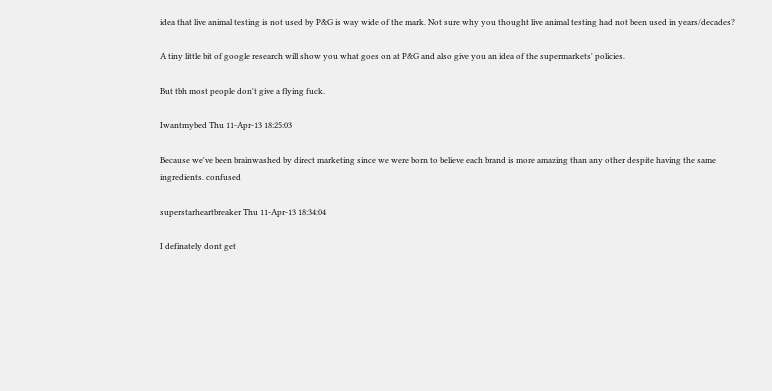idea that live animal testing is not used by P&G is way wide of the mark. Not sure why you thought live animal testing had not been used in years/decades?

A tiny little bit of google research will show you what goes on at P&G and also give you an idea of the supermarkets' policies.

But tbh most people don't give a flying fuck.

Iwantmybed Thu 11-Apr-13 18:25:03

Because we've been brainwashed by direct marketing since we were born to believe each brand is more amazing than any other despite having the same ingredients. confused

superstarheartbreaker Thu 11-Apr-13 18:34:04

I definately dont get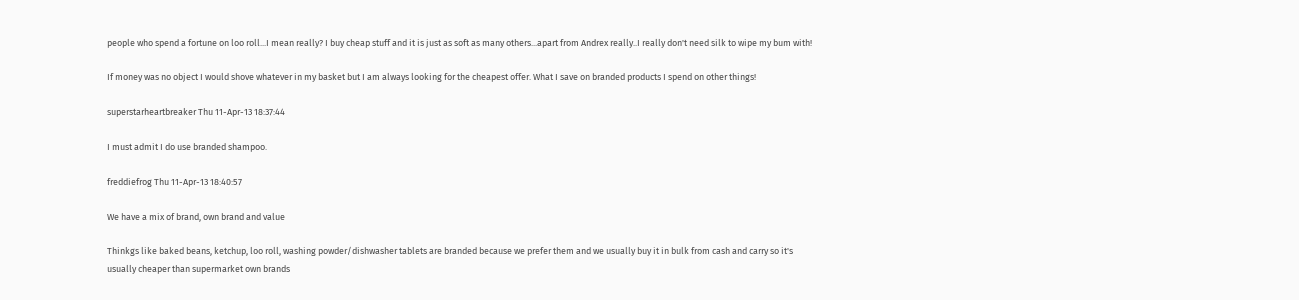people who spend a fortune on loo roll...I mean really? I buy cheap stuff and it is just as soft as many others...apart from Andrex really..I really don't need silk to wipe my bum with!

If money was no object I would shove whatever in my basket but I am always looking for the cheapest offer. What I save on branded products I spend on other things!

superstarheartbreaker Thu 11-Apr-13 18:37:44

I must admit I do use branded shampoo.

freddiefrog Thu 11-Apr-13 18:40:57

We have a mix of brand, own brand and value

Thinkgs like baked beans, ketchup, loo roll, washing powder/dishwasher tablets are branded because we prefer them and we usually buy it in bulk from cash and carry so it's usually cheaper than supermarket own brands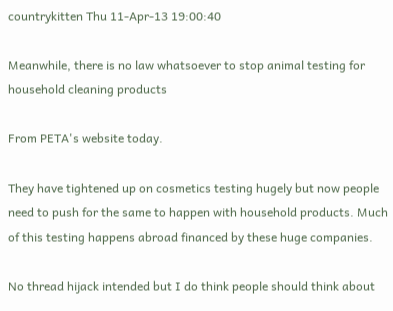countrykitten Thu 11-Apr-13 19:00:40

Meanwhile, there is no law whatsoever to stop animal testing for household cleaning products

From PETA's website today.

They have tightened up on cosmetics testing hugely but now people need to push for the same to happen with household products. Much of this testing happens abroad financed by these huge companies.

No thread hijack intended but I do think people should think about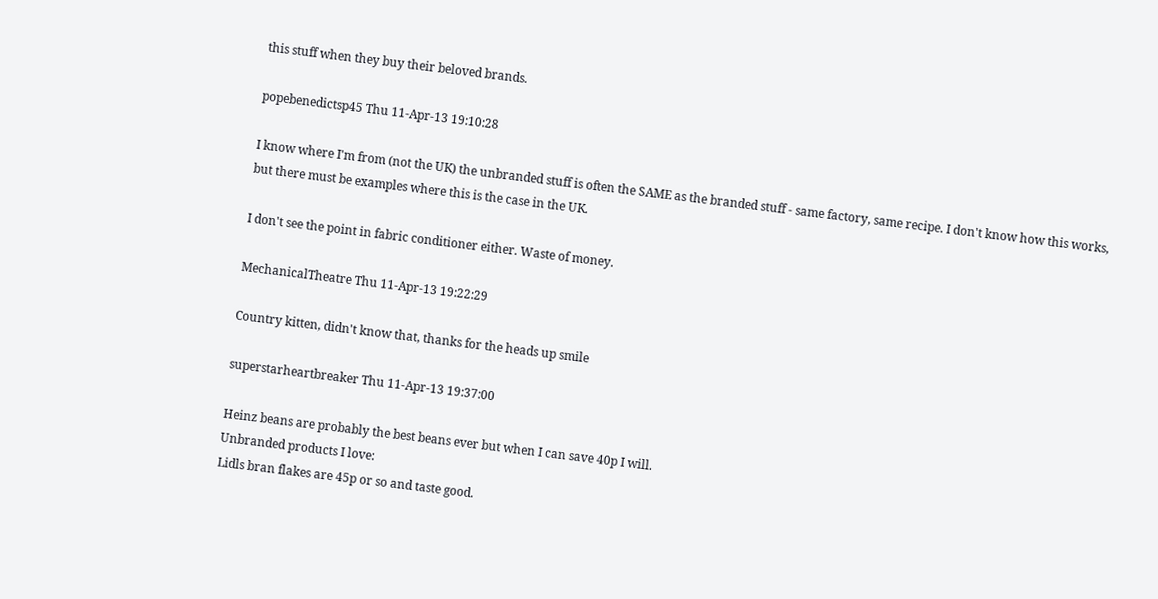this stuff when they buy their beloved brands.

popebenedictsp45 Thu 11-Apr-13 19:10:28

I know where I'm from (not the UK) the unbranded stuff is often the SAME as the branded stuff - same factory, same recipe. I don't know how this works, but there must be examples where this is the case in the UK.

I don't see the point in fabric conditioner either. Waste of money.

MechanicalTheatre Thu 11-Apr-13 19:22:29

Country kitten, didn't know that, thanks for the heads up smile

superstarheartbreaker Thu 11-Apr-13 19:37:00

Heinz beans are probably the best beans ever but when I can save 40p I will.
Unbranded products I love:
Lidls bran flakes are 45p or so and taste good.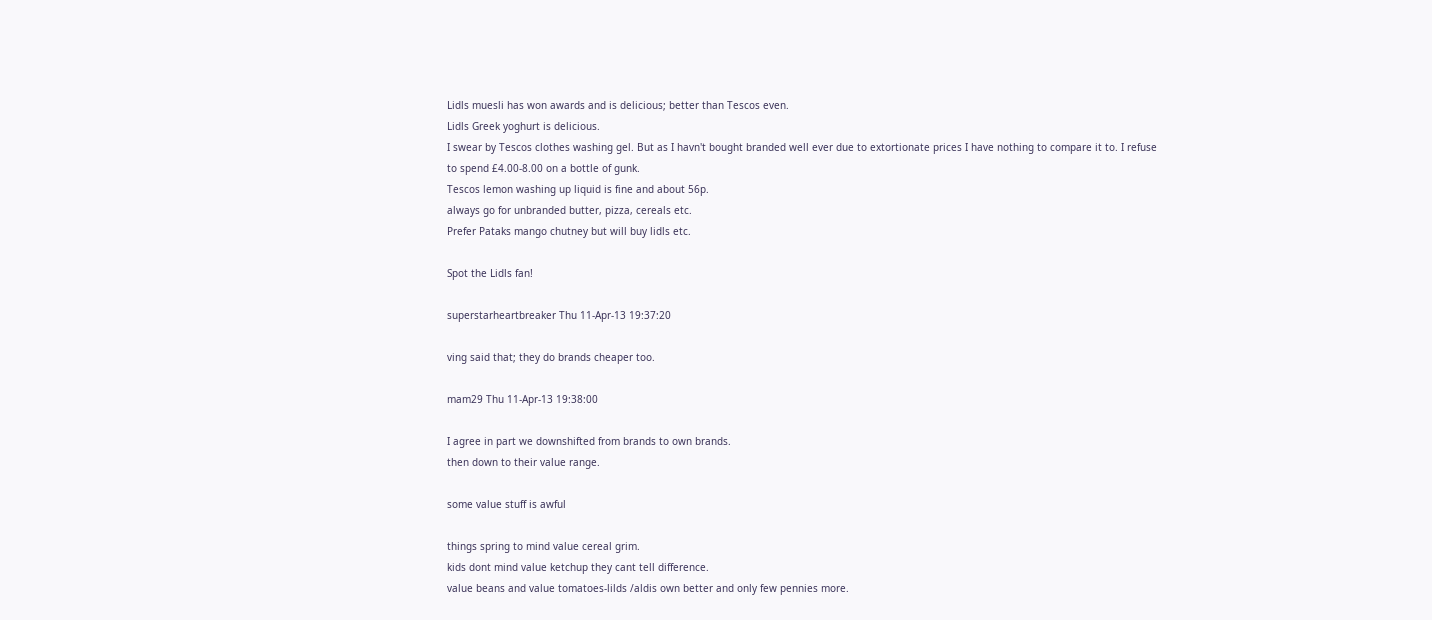Lidls muesli has won awards and is delicious; better than Tescos even.
Lidls Greek yoghurt is delicious.
I swear by Tescos clothes washing gel. But as I havn't bought branded well ever due to extortionate prices I have nothing to compare it to. I refuse to spend £4.00-8.00 on a bottle of gunk.
Tescos lemon washing up liquid is fine and about 56p.
always go for unbranded butter, pizza, cereals etc.
Prefer Pataks mango chutney but will buy lidls etc.

Spot the Lidls fan!

superstarheartbreaker Thu 11-Apr-13 19:37:20

ving said that; they do brands cheaper too.

mam29 Thu 11-Apr-13 19:38:00

I agree in part we downshifted from brands to own brands.
then down to their value range.

some value stuff is awful

things spring to mind value cereal grim.
kids dont mind value ketchup they cant tell difference.
value beans and value tomatoes-lilds /aldis own better and only few pennies more.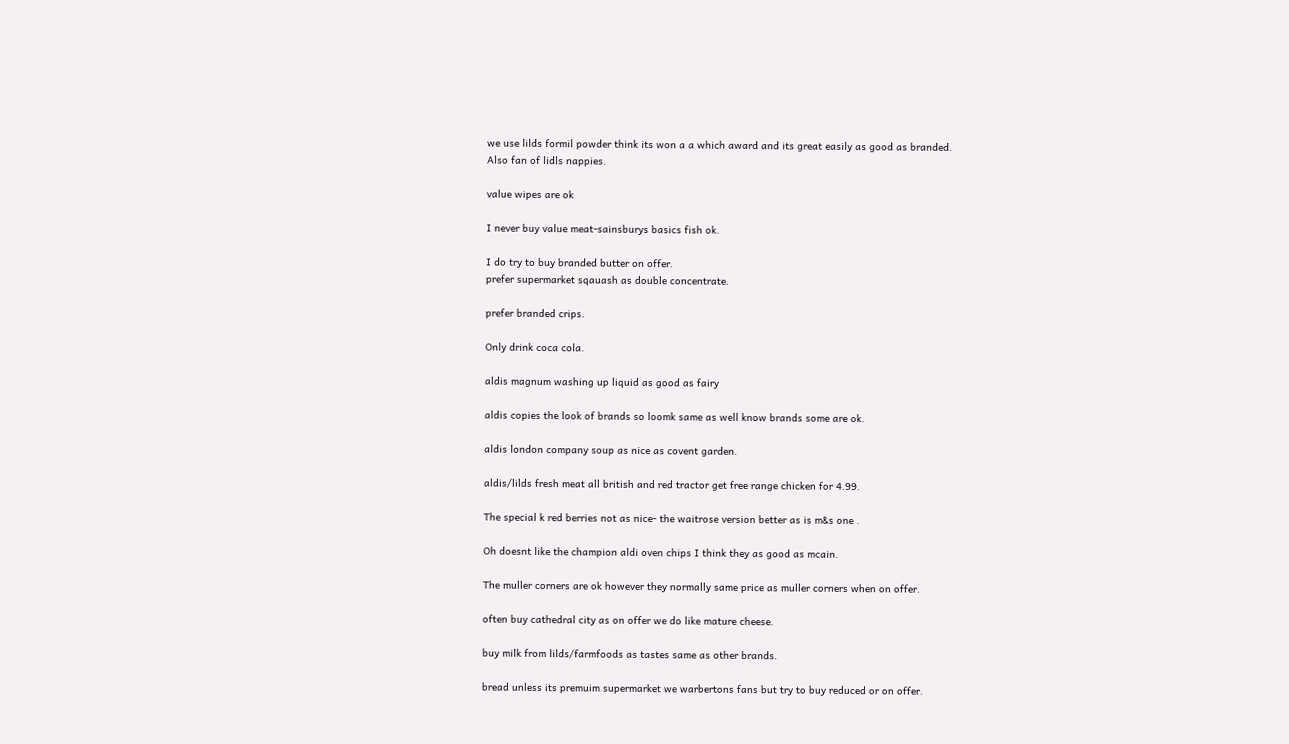we use lilds formil powder think its won a a which award and its great easily as good as branded.
Also fan of lidls nappies.

value wipes are ok

I never buy value meat-sainsburys basics fish ok.

I do try to buy branded butter on offer.
prefer supermarket sqauash as double concentrate.

prefer branded crips.

Only drink coca cola.

aldis magnum washing up liquid as good as fairy

aldis copies the look of brands so loomk same as well know brands some are ok.

aldis london company soup as nice as covent garden.

aldis/lilds fresh meat all british and red tractor get free range chicken for 4.99.

The special k red berries not as nice- the waitrose version better as is m&s one .

Oh doesnt like the champion aldi oven chips I think they as good as mcain.

The muller corners are ok however they normally same price as muller corners when on offer.

often buy cathedral city as on offer we do like mature cheese.

buy milk from lilds/farmfoods as tastes same as other brands.

bread unless its premuim supermarket we warbertons fans but try to buy reduced or on offer.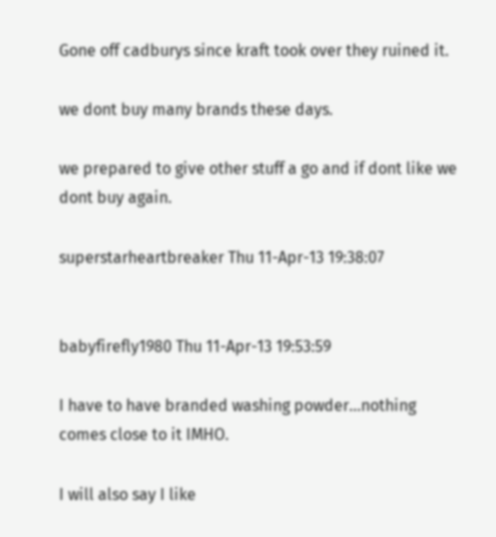Gone off cadburys since kraft took over they ruined it.

we dont buy many brands these days.

we prepared to give other stuff a go and if dont like we dont buy again.

superstarheartbreaker Thu 11-Apr-13 19:38:07


babyfirefly1980 Thu 11-Apr-13 19:53:59

I have to have branded washing powder...nothing comes close to it IMHO.

I will also say I like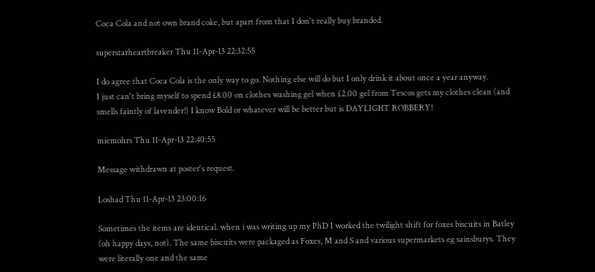Coca Cola and not own brand coke, but apart from that I don't really buy branded.

superstarheartbreaker Thu 11-Apr-13 22:32:55

I do agree that Coca Cola is the only way to go. Nothing else will do but I only drink it about once a year anyway.
I just can't bring myself to spend £8.00 on clothes washing gel when £2.00 gel from Tescos gets my clothes clean (and smells faintly of lavender!) I know Bold or whatever will be better but is DAYLIGHT ROBBERY!

miemohrs Thu 11-Apr-13 22:40:55

Message withdrawn at poster's request.

Loshad Thu 11-Apr-13 23:00:16

Sometimes the items are identical. when i was writing up my PhD I worked the twilight shift for foxes biscuits in Batley (oh happy days, not). The same biscuits were packaged as Foxes, M and S and various supermarkets eg sainsburys. They were literally one and the same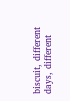biscuit, different days, different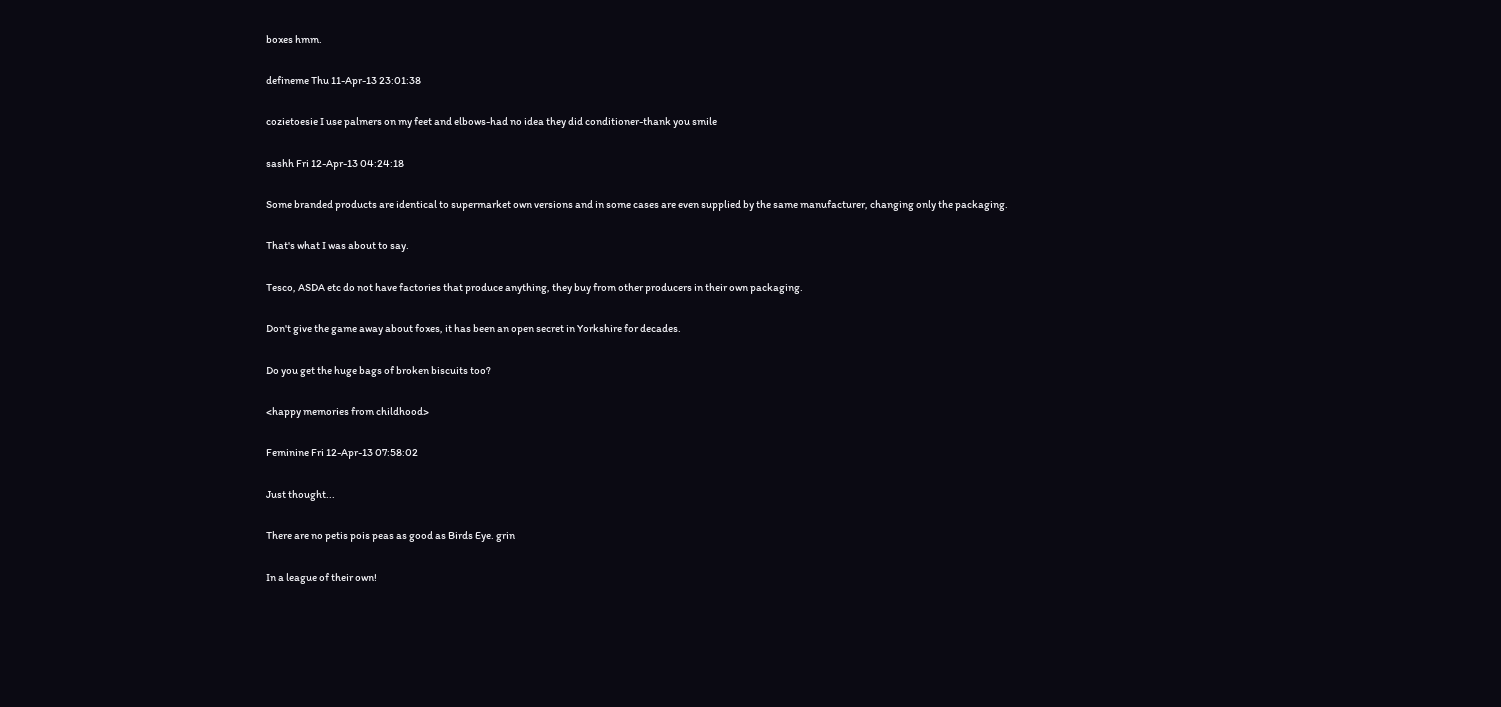boxes hmm.

defineme Thu 11-Apr-13 23:01:38

cozietoesie I use palmers on my feet and elbows-had no idea they did conditioner-thank you smile

sashh Fri 12-Apr-13 04:24:18

Some branded products are identical to supermarket own versions and in some cases are even supplied by the same manufacturer, changing only the packaging.

That's what I was about to say.

Tesco, ASDA etc do not have factories that produce anything, they buy from other producers in their own packaging.

Don't give the game away about foxes, it has been an open secret in Yorkshire for decades.

Do you get the huge bags of broken biscuits too?

<happy memories from childhood>

Feminine Fri 12-Apr-13 07:58:02

Just thought...

There are no petis pois peas as good as Birds Eye. grin

In a league of their own!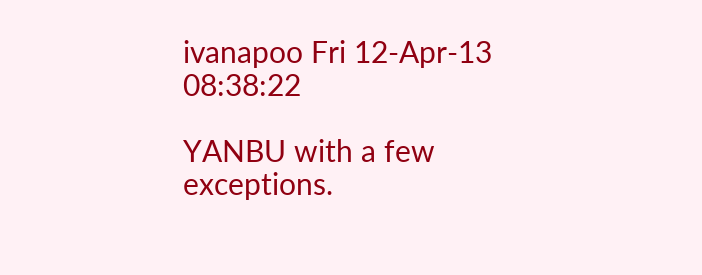ivanapoo Fri 12-Apr-13 08:38:22

YANBU with a few exceptions.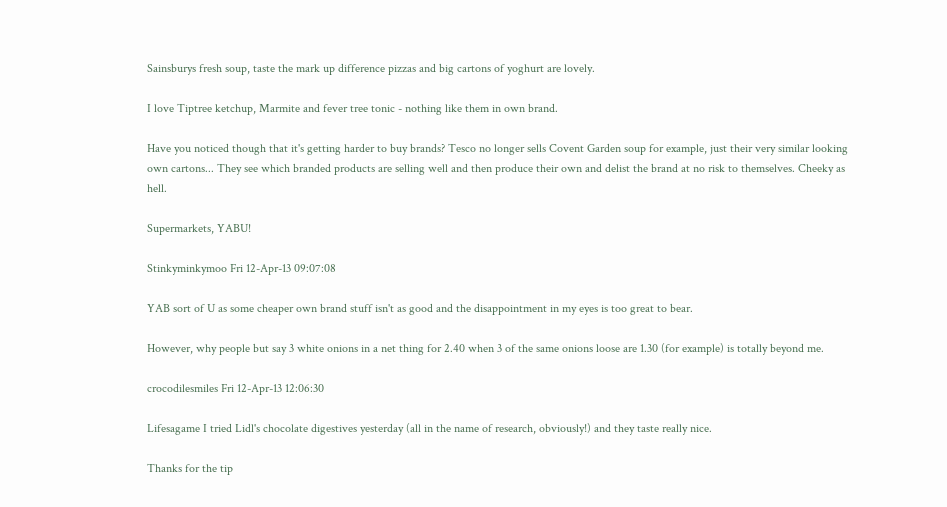Sainsburys fresh soup, taste the mark up difference pizzas and big cartons of yoghurt are lovely.

I love Tiptree ketchup, Marmite and fever tree tonic - nothing like them in own brand.

Have you noticed though that it's getting harder to buy brands? Tesco no longer sells Covent Garden soup for example, just their very similar looking own cartons... They see which branded products are selling well and then produce their own and delist the brand at no risk to themselves. Cheeky as hell.

Supermarkets, YABU!

Stinkyminkymoo Fri 12-Apr-13 09:07:08

YAB sort of U as some cheaper own brand stuff isn't as good and the disappointment in my eyes is too great to bear.

However, why people but say 3 white onions in a net thing for 2.40 when 3 of the same onions loose are 1.30 (for example) is totally beyond me.

crocodilesmiles Fri 12-Apr-13 12:06:30

Lifesagame I tried Lidl's chocolate digestives yesterday (all in the name of research, obviously!) and they taste really nice.

Thanks for the tip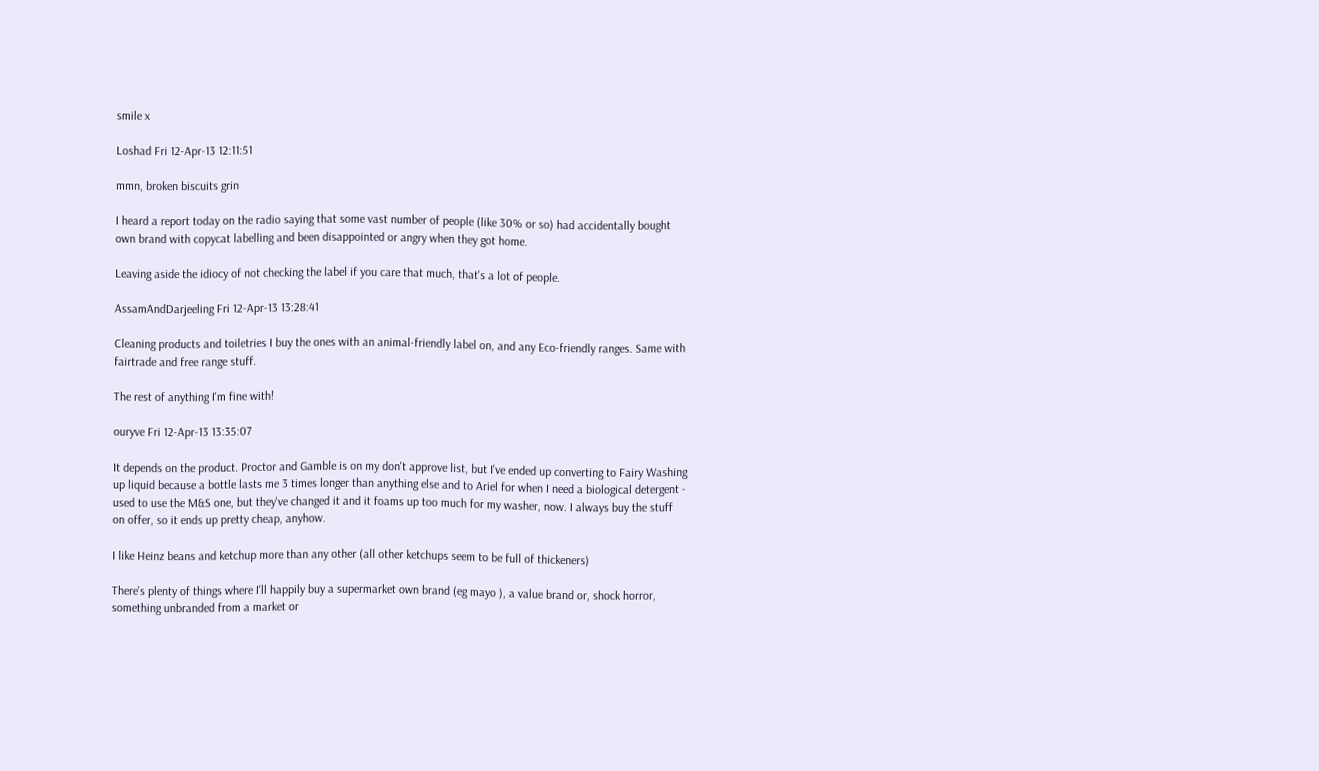smile x

Loshad Fri 12-Apr-13 12:11:51

mmn, broken biscuits grin

I heard a report today on the radio saying that some vast number of people (like 30% or so) had accidentally bought own brand with copycat labelling and been disappointed or angry when they got home.

Leaving aside the idiocy of not checking the label if you care that much, that's a lot of people.

AssamAndDarjeeling Fri 12-Apr-13 13:28:41

Cleaning products and toiletries I buy the ones with an animal-friendly label on, and any Eco-friendly ranges. Same with fairtrade and free range stuff.

The rest of anything I'm fine with!

ouryve Fri 12-Apr-13 13:35:07

It depends on the product. Proctor and Gamble is on my don't approve list, but I've ended up converting to Fairy Washing up liquid because a bottle lasts me 3 times longer than anything else and to Ariel for when I need a biological detergent - used to use the M&S one, but they've changed it and it foams up too much for my washer, now. I always buy the stuff on offer, so it ends up pretty cheap, anyhow.

I like Heinz beans and ketchup more than any other (all other ketchups seem to be full of thickeners)

There's plenty of things where I'll happily buy a supermarket own brand (eg mayo ), a value brand or, shock horror, something unbranded from a market or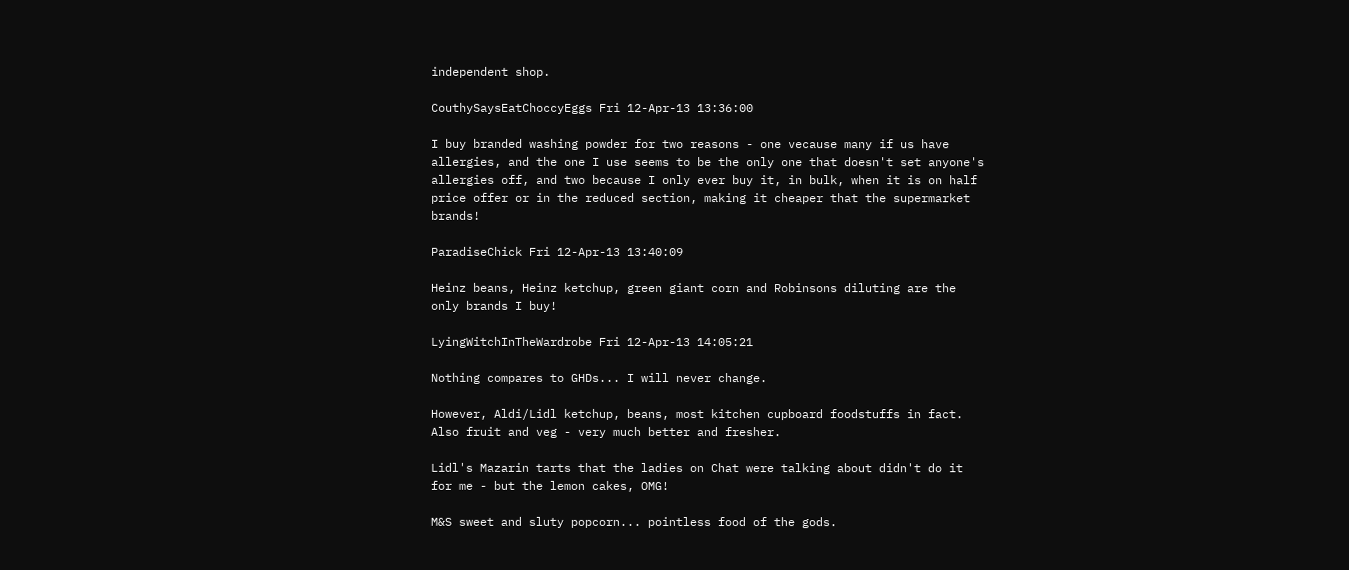independent shop.

CouthySaysEatChoccyEggs Fri 12-Apr-13 13:36:00

I buy branded washing powder for two reasons - one vecause many if us have allergies, and the one I use seems to be the only one that doesn't set anyone's allergies off, and two because I only ever buy it, in bulk, when it is on half price offer or in the reduced section, making it cheaper that the supermarket brands!

ParadiseChick Fri 12-Apr-13 13:40:09

Heinz beans, Heinz ketchup, green giant corn and Robinsons diluting are the only brands I buy!

LyingWitchInTheWardrobe Fri 12-Apr-13 14:05:21

Nothing compares to GHDs... I will never change.

However, Aldi/Lidl ketchup, beans, most kitchen cupboard foodstuffs in fact. Also fruit and veg - very much better and fresher.

Lidl's Mazarin tarts that the ladies on Chat were talking about didn't do it for me - but the lemon cakes, OMG!

M&S sweet and sluty popcorn... pointless food of the gods.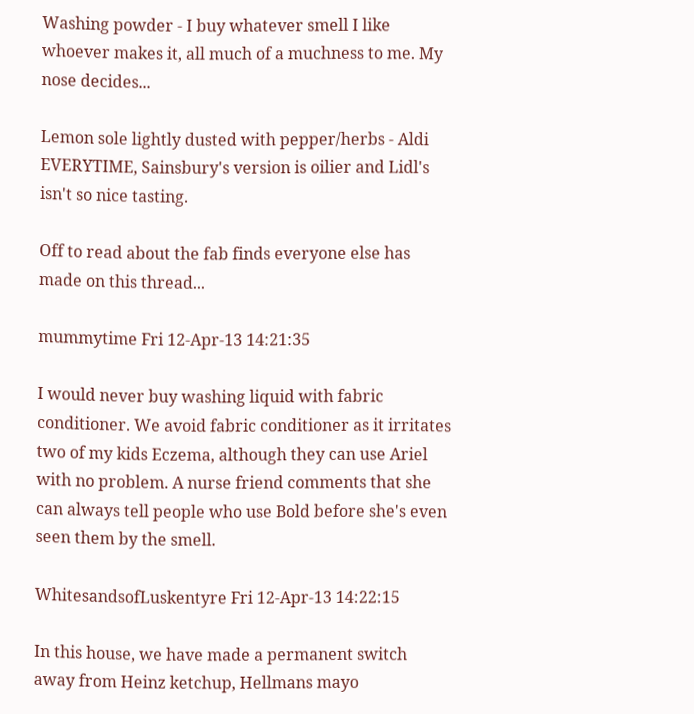Washing powder - I buy whatever smell I like whoever makes it, all much of a muchness to me. My nose decides...

Lemon sole lightly dusted with pepper/herbs - Aldi EVERYTIME, Sainsbury's version is oilier and Lidl's isn't so nice tasting.

Off to read about the fab finds everyone else has made on this thread...

mummytime Fri 12-Apr-13 14:21:35

I would never buy washing liquid with fabric conditioner. We avoid fabric conditioner as it irritates two of my kids Eczema, although they can use Ariel with no problem. A nurse friend comments that she can always tell people who use Bold before she's even seen them by the smell.

WhitesandsofLuskentyre Fri 12-Apr-13 14:22:15

In this house, we have made a permanent switch away from Heinz ketchup, Hellmans mayo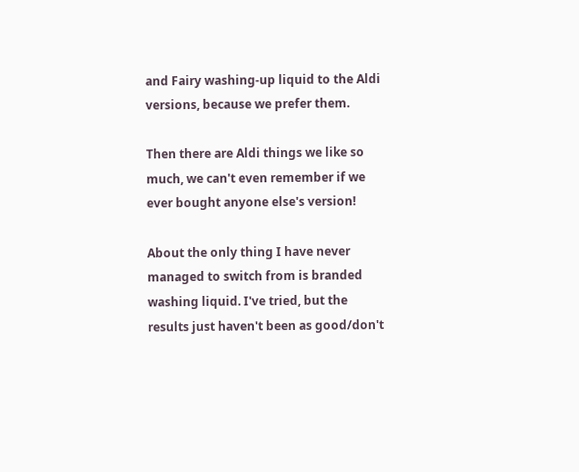and Fairy washing-up liquid to the Aldi versions, because we prefer them.

Then there are Aldi things we like so much, we can't even remember if we ever bought anyone else's version!

About the only thing I have never managed to switch from is branded washing liquid. I've tried, but the results just haven't been as good/don't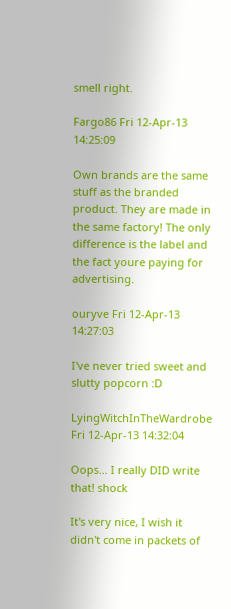smell right.

Fargo86 Fri 12-Apr-13 14:25:09

Own brands are the same stuff as the branded product. They are made in the same factory! The only difference is the label and the fact youre paying for advertising.

ouryve Fri 12-Apr-13 14:27:03

I've never tried sweet and slutty popcorn :D

LyingWitchInTheWardrobe Fri 12-Apr-13 14:32:04

Oops... I really DID write that! shock

It's very nice, I wish it didn't come in packets of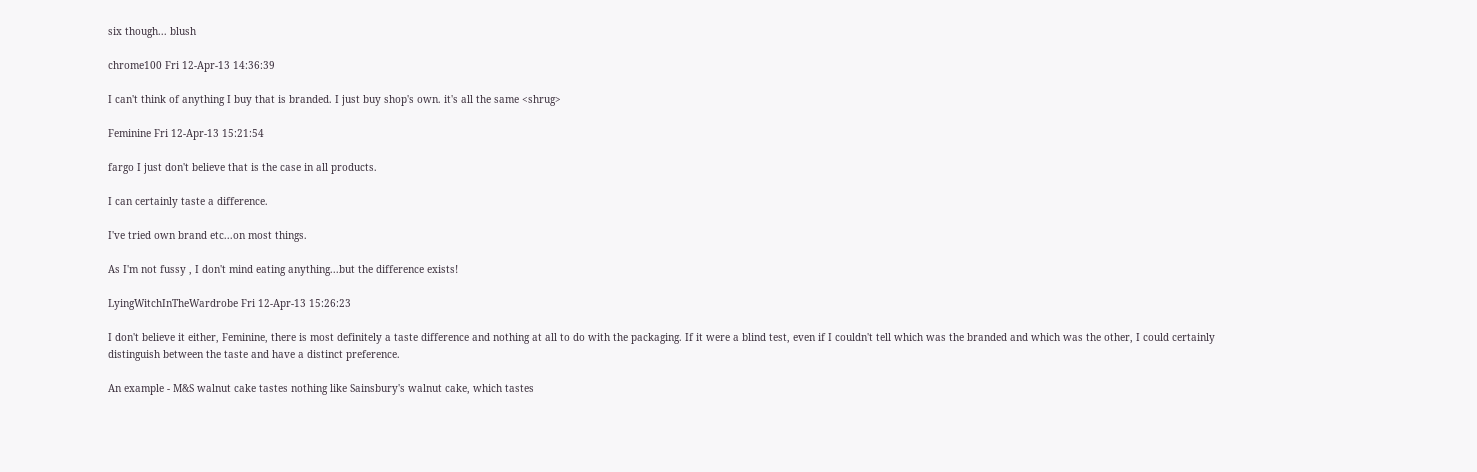six though... blush

chrome100 Fri 12-Apr-13 14:36:39

I can't think of anything I buy that is branded. I just buy shop's own. it's all the same <shrug>

Feminine Fri 12-Apr-13 15:21:54

fargo I just don't believe that is the case in all products.

I can certainly taste a difference.

I've tried own brand etc...on most things.

As I'm not fussy , I don't mind eating anything...but the difference exists!

LyingWitchInTheWardrobe Fri 12-Apr-13 15:26:23

I don't believe it either, Feminine, there is most definitely a taste difference and nothing at all to do with the packaging. If it were a blind test, even if I couldn't tell which was the branded and which was the other, I could certainly distinguish between the taste and have a distinct preference.

An example - M&S walnut cake tastes nothing like Sainsbury's walnut cake, which tastes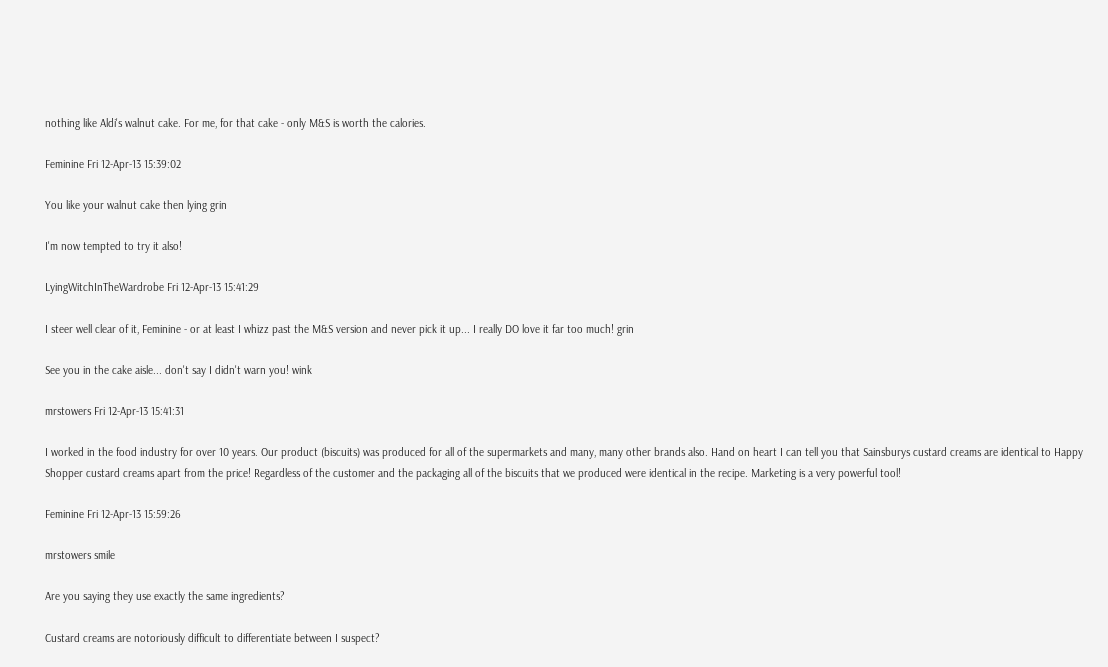nothing like Aldi's walnut cake. For me, for that cake - only M&S is worth the calories.

Feminine Fri 12-Apr-13 15:39:02

You like your walnut cake then lying grin

I'm now tempted to try it also!

LyingWitchInTheWardrobe Fri 12-Apr-13 15:41:29

I steer well clear of it, Feminine - or at least I whizz past the M&S version and never pick it up... I really DO love it far too much! grin

See you in the cake aisle... don't say I didn't warn you! wink

mrstowers Fri 12-Apr-13 15:41:31

I worked in the food industry for over 10 years. Our product (biscuits) was produced for all of the supermarkets and many, many other brands also. Hand on heart I can tell you that Sainsburys custard creams are identical to Happy Shopper custard creams apart from the price! Regardless of the customer and the packaging all of the biscuits that we produced were identical in the recipe. Marketing is a very powerful tool!

Feminine Fri 12-Apr-13 15:59:26

mrstowers smile

Are you saying they use exactly the same ingredients?

Custard creams are notoriously difficult to differentiate between I suspect?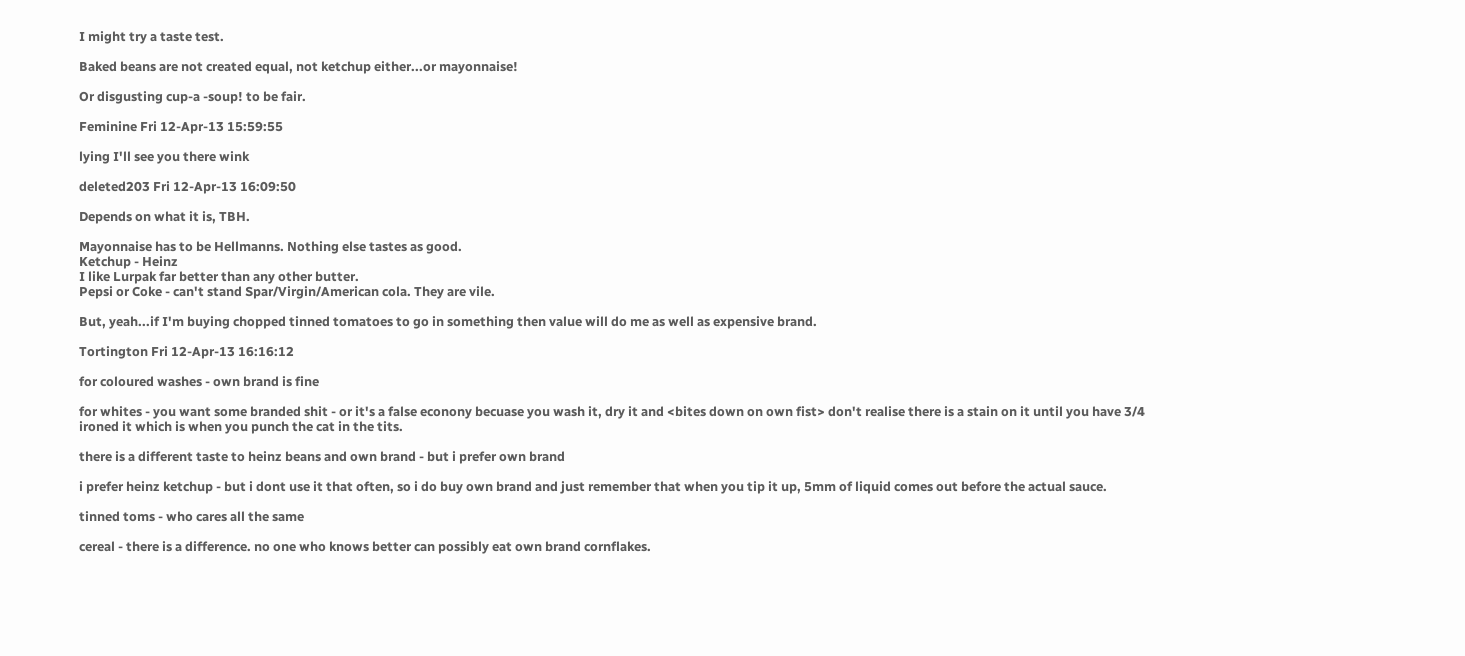I might try a taste test.

Baked beans are not created equal, not ketchup either...or mayonnaise!

Or disgusting cup-a -soup! to be fair.

Feminine Fri 12-Apr-13 15:59:55

lying I'll see you there wink

deleted203 Fri 12-Apr-13 16:09:50

Depends on what it is, TBH.

Mayonnaise has to be Hellmanns. Nothing else tastes as good.
Ketchup - Heinz
I like Lurpak far better than any other butter.
Pepsi or Coke - can't stand Spar/Virgin/American cola. They are vile.

But, yeah...if I'm buying chopped tinned tomatoes to go in something then value will do me as well as expensive brand.

Tortington Fri 12-Apr-13 16:16:12

for coloured washes - own brand is fine

for whites - you want some branded shit - or it's a false econony becuase you wash it, dry it and <bites down on own fist> don't realise there is a stain on it until you have 3/4 ironed it which is when you punch the cat in the tits.

there is a different taste to heinz beans and own brand - but i prefer own brand

i prefer heinz ketchup - but i dont use it that often, so i do buy own brand and just remember that when you tip it up, 5mm of liquid comes out before the actual sauce.

tinned toms - who cares all the same

cereal - there is a difference. no one who knows better can possibly eat own brand cornflakes.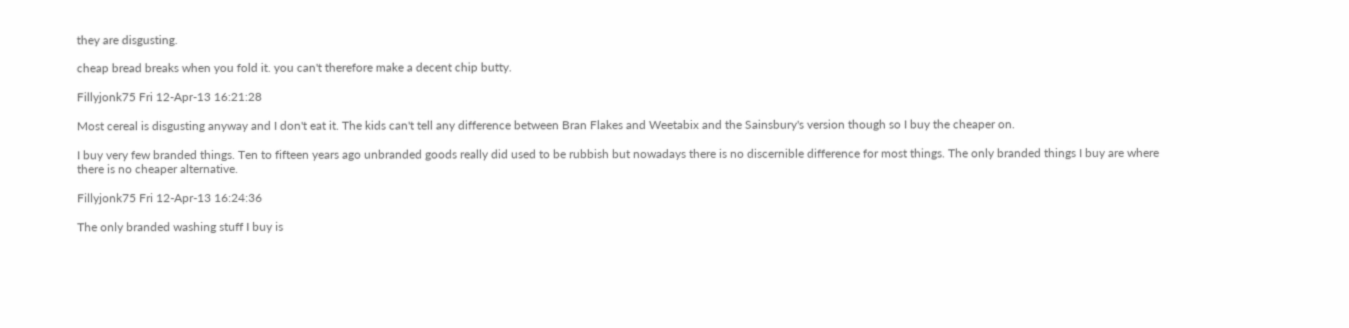they are disgusting.

cheap bread breaks when you fold it. you can't therefore make a decent chip butty.

Fillyjonk75 Fri 12-Apr-13 16:21:28

Most cereal is disgusting anyway and I don't eat it. The kids can't tell any difference between Bran Flakes and Weetabix and the Sainsbury's version though so I buy the cheaper on.

I buy very few branded things. Ten to fifteen years ago unbranded goods really did used to be rubbish but nowadays there is no discernible difference for most things. The only branded things I buy are where there is no cheaper alternative.

Fillyjonk75 Fri 12-Apr-13 16:24:36

The only branded washing stuff I buy is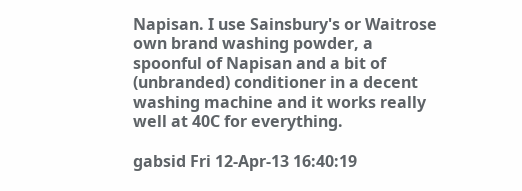Napisan. I use Sainsbury's or Waitrose own brand washing powder, a spoonful of Napisan and a bit of (unbranded) conditioner in a decent washing machine and it works really well at 40C for everything.

gabsid Fri 12-Apr-13 16:40:19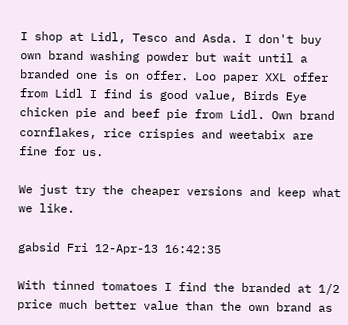I shop at Lidl, Tesco and Asda. I don't buy own brand washing powder but wait until a branded one is on offer. Loo paper XXL offer from Lidl I find is good value, Birds Eye chicken pie and beef pie from Lidl. Own brand cornflakes, rice crispies and weetabix are fine for us.

We just try the cheaper versions and keep what we like.

gabsid Fri 12-Apr-13 16:42:35

With tinned tomatoes I find the branded at 1/2 price much better value than the own brand as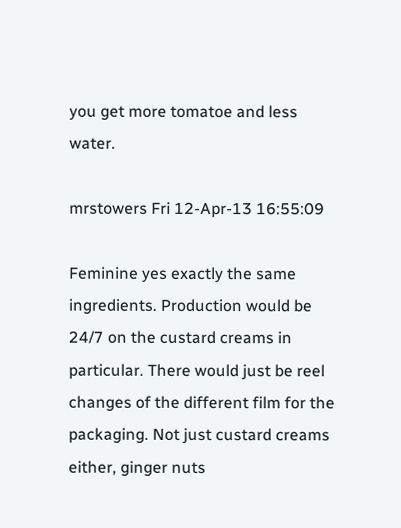you get more tomatoe and less water.

mrstowers Fri 12-Apr-13 16:55:09

Feminine yes exactly the same ingredients. Production would be 24/7 on the custard creams in particular. There would just be reel changes of the different film for the packaging. Not just custard creams either, ginger nuts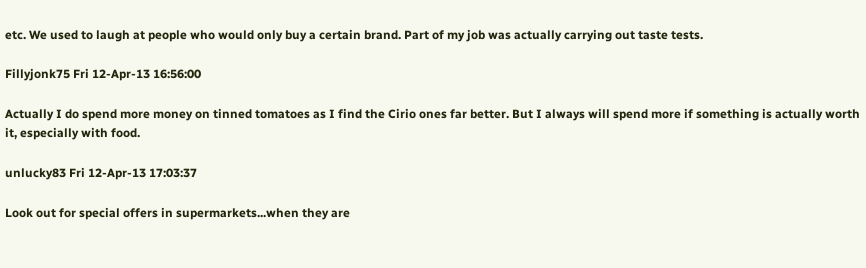etc. We used to laugh at people who would only buy a certain brand. Part of my job was actually carrying out taste tests.

Fillyjonk75 Fri 12-Apr-13 16:56:00

Actually I do spend more money on tinned tomatoes as I find the Cirio ones far better. But I always will spend more if something is actually worth it, especially with food.

unlucky83 Fri 12-Apr-13 17:03:37

Look out for special offers in supermarkets...when they are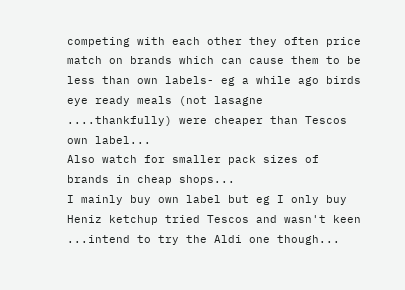competing with each other they often price match on brands which can cause them to be less than own labels- eg a while ago birds eye ready meals (not lasagne ....thankfully) were cheaper than Tescos own label...
Also watch for smaller pack sizes of brands in cheap shops...
I mainly buy own label but eg I only buy Heniz ketchup tried Tescos and wasn't keen ...intend to try the Aldi one though...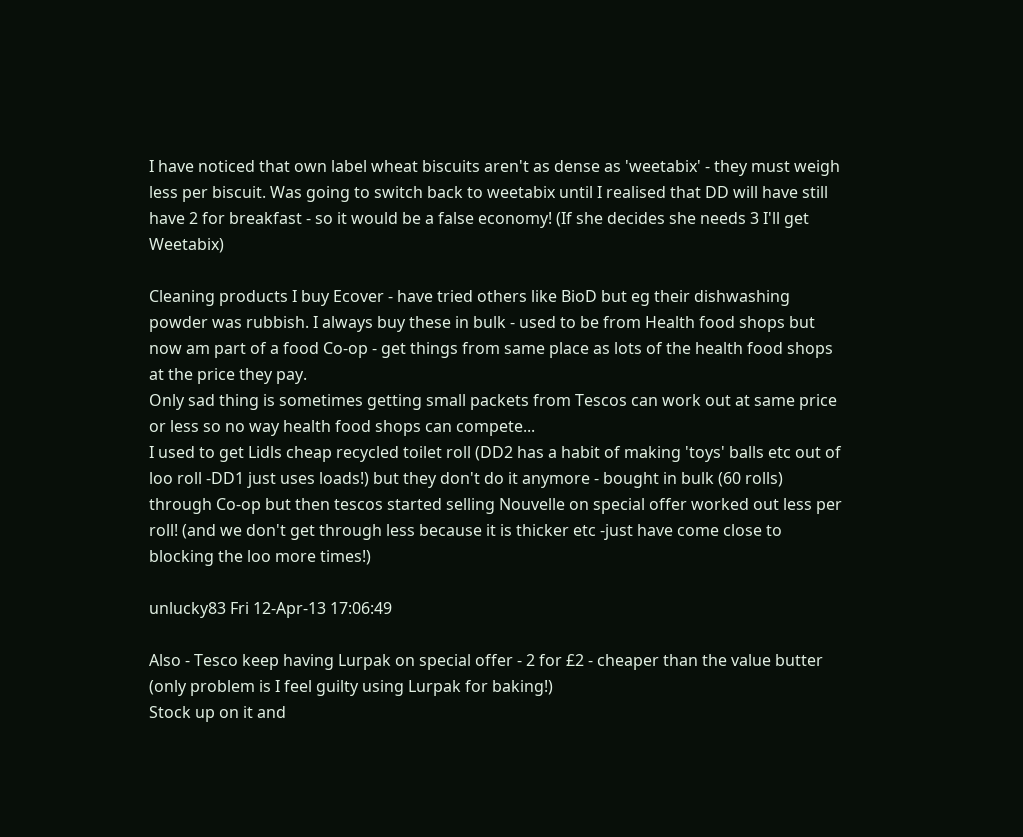I have noticed that own label wheat biscuits aren't as dense as 'weetabix' - they must weigh less per biscuit. Was going to switch back to weetabix until I realised that DD will have still have 2 for breakfast - so it would be a false economy! (If she decides she needs 3 I'll get Weetabix)

Cleaning products I buy Ecover - have tried others like BioD but eg their dishwashing powder was rubbish. I always buy these in bulk - used to be from Health food shops but now am part of a food Co-op - get things from same place as lots of the health food shops at the price they pay.
Only sad thing is sometimes getting small packets from Tescos can work out at same price or less so no way health food shops can compete...
I used to get Lidls cheap recycled toilet roll (DD2 has a habit of making 'toys' balls etc out of loo roll -DD1 just uses loads!) but they don't do it anymore - bought in bulk (60 rolls) through Co-op but then tescos started selling Nouvelle on special offer worked out less per roll! (and we don't get through less because it is thicker etc -just have come close to blocking the loo more times!)

unlucky83 Fri 12-Apr-13 17:06:49

Also - Tesco keep having Lurpak on special offer - 2 for £2 - cheaper than the value butter (only problem is I feel guilty using Lurpak for baking!)
Stock up on it and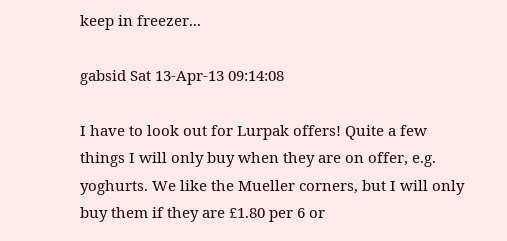keep in freezer...

gabsid Sat 13-Apr-13 09:14:08

I have to look out for Lurpak offers! Quite a few things I will only buy when they are on offer, e.g. yoghurts. We like the Mueller corners, but I will only buy them if they are £1.80 per 6 or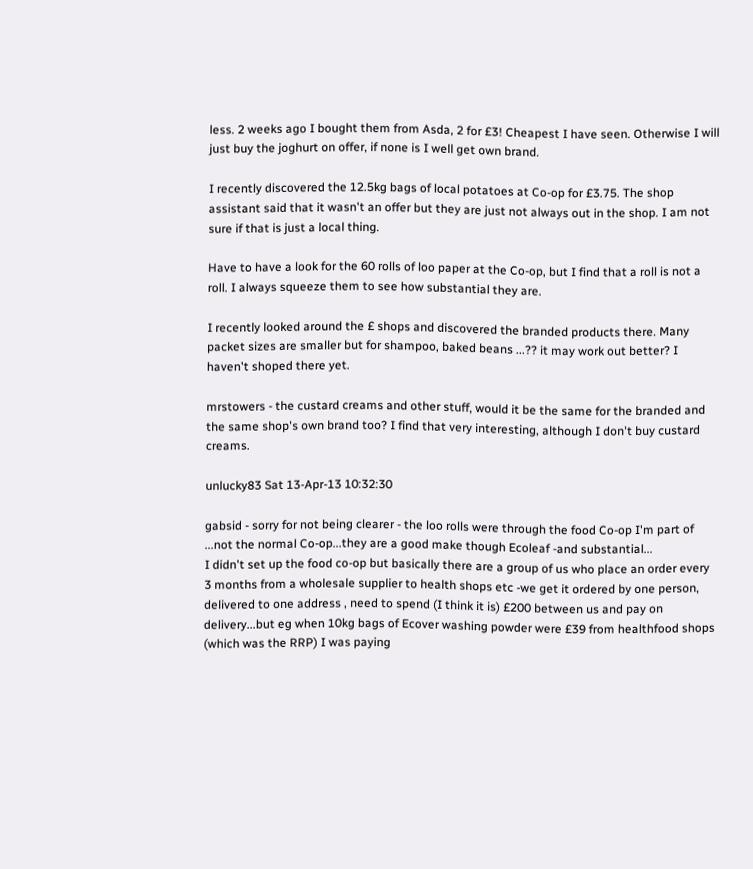less. 2 weeks ago I bought them from Asda, 2 for £3! Cheapest I have seen. Otherwise I will just buy the joghurt on offer, if none is I well get own brand.

I recently discovered the 12.5kg bags of local potatoes at Co-op for £3.75. The shop assistant said that it wasn't an offer but they are just not always out in the shop. I am not sure if that is just a local thing.

Have to have a look for the 60 rolls of loo paper at the Co-op, but I find that a roll is not a roll. I always squeeze them to see how substantial they are.

I recently looked around the £ shops and discovered the branded products there. Many packet sizes are smaller but for shampoo, baked beans ...?? it may work out better? I haven't shoped there yet.

mrstowers - the custard creams and other stuff, would it be the same for the branded and the same shop's own brand too? I find that very interesting, although I don't buy custard creams.

unlucky83 Sat 13-Apr-13 10:32:30

gabsid - sorry for not being clearer - the loo rolls were through the food Co-op I'm part of ...not the normal Co-op...they are a good make though Ecoleaf -and substantial...
I didn't set up the food co-op but basically there are a group of us who place an order every 3 months from a wholesale supplier to health shops etc -we get it ordered by one person, delivered to one address , need to spend (I think it is) £200 between us and pay on delivery...but eg when 10kg bags of Ecover washing powder were £39 from healthfood shops (which was the RRP) I was paying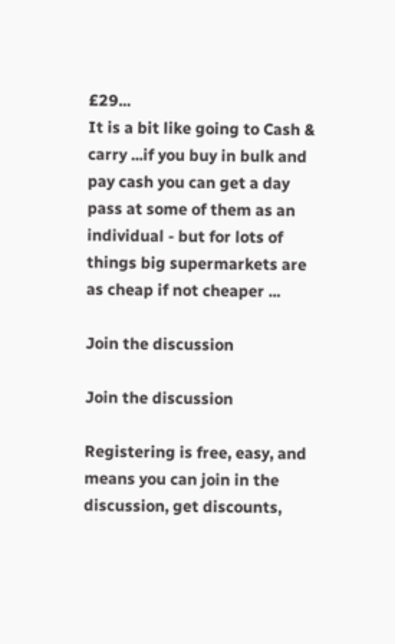£29...
It is a bit like going to Cash & carry ...if you buy in bulk and pay cash you can get a day pass at some of them as an individual - but for lots of things big supermarkets are as cheap if not cheaper ...

Join the discussion

Join the discussion

Registering is free, easy, and means you can join in the discussion, get discounts,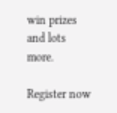win prizes and lots more.

Register now